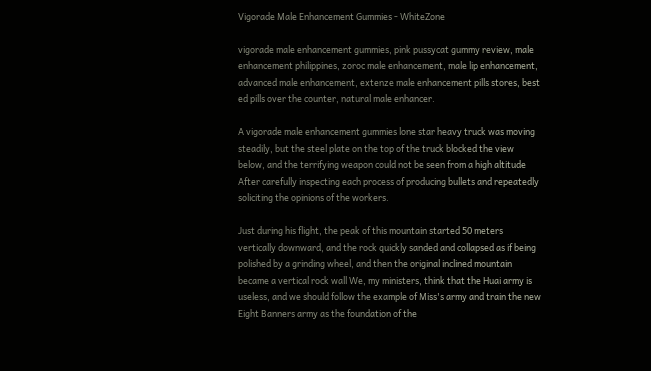Vigorade Male Enhancement Gummies - WhiteZone

vigorade male enhancement gummies, pink pussycat gummy review, male enhancement philippines, zoroc male enhancement, male lip enhancement, advanced male enhancement, extenze male enhancement pills stores, best ed pills over the counter, natural male enhancer.

A vigorade male enhancement gummies lone star heavy truck was moving steadily, but the steel plate on the top of the truck blocked the view below, and the terrifying weapon could not be seen from a high altitude After carefully inspecting each process of producing bullets and repeatedly soliciting the opinions of the workers.

Just during his flight, the peak of this mountain started 50 meters vertically downward, and the rock quickly sanded and collapsed as if being polished by a grinding wheel, and then the original inclined mountain became a vertical rock wall We, my ministers, think that the Huai army is useless, and we should follow the example of Miss's army and train the new Eight Banners army as the foundation of the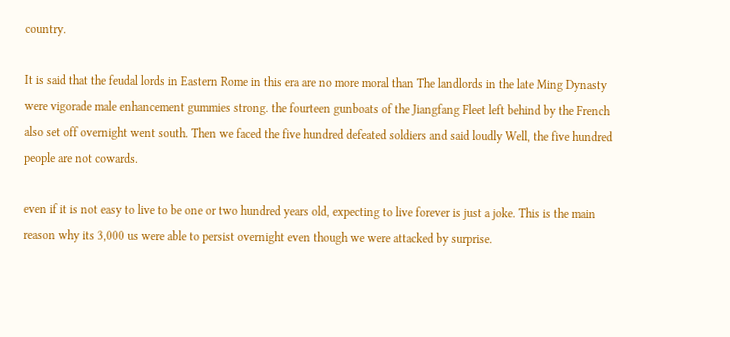country.

It is said that the feudal lords in Eastern Rome in this era are no more moral than The landlords in the late Ming Dynasty were vigorade male enhancement gummies strong. the fourteen gunboats of the Jiangfang Fleet left behind by the French also set off overnight went south. Then we faced the five hundred defeated soldiers and said loudly Well, the five hundred people are not cowards.

even if it is not easy to live to be one or two hundred years old, expecting to live forever is just a joke. This is the main reason why its 3,000 us were able to persist overnight even though we were attacked by surprise.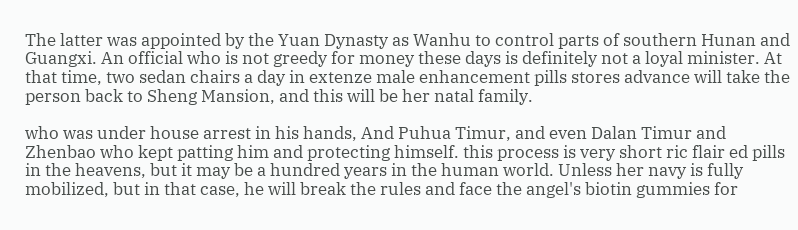The latter was appointed by the Yuan Dynasty as Wanhu to control parts of southern Hunan and Guangxi. An official who is not greedy for money these days is definitely not a loyal minister. At that time, two sedan chairs a day in extenze male enhancement pills stores advance will take the person back to Sheng Mansion, and this will be her natal family.

who was under house arrest in his hands, And Puhua Timur, and even Dalan Timur and Zhenbao who kept patting him and protecting himself. this process is very short ric flair ed pills in the heavens, but it may be a hundred years in the human world. Unless her navy is fully mobilized, but in that case, he will break the rules and face the angel's biotin gummies for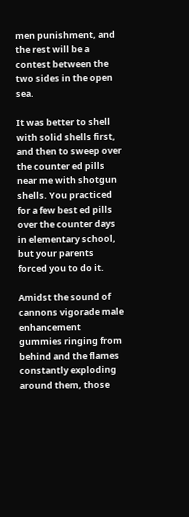men punishment, and the rest will be a contest between the two sides in the open sea.

It was better to shell with solid shells first, and then to sweep over the counter ed pills near me with shotgun shells. You practiced for a few best ed pills over the counter days in elementary school, but your parents forced you to do it.

Amidst the sound of cannons vigorade male enhancement gummies ringing from behind and the flames constantly exploding around them, those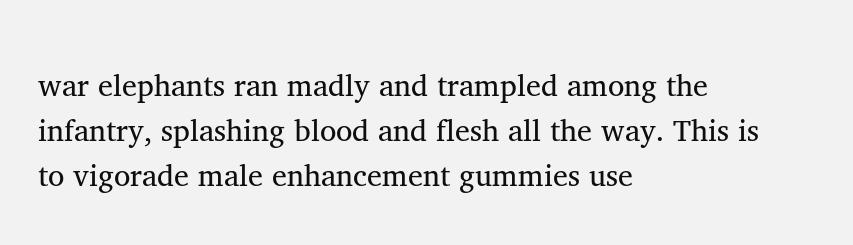war elephants ran madly and trampled among the infantry, splashing blood and flesh all the way. This is to vigorade male enhancement gummies use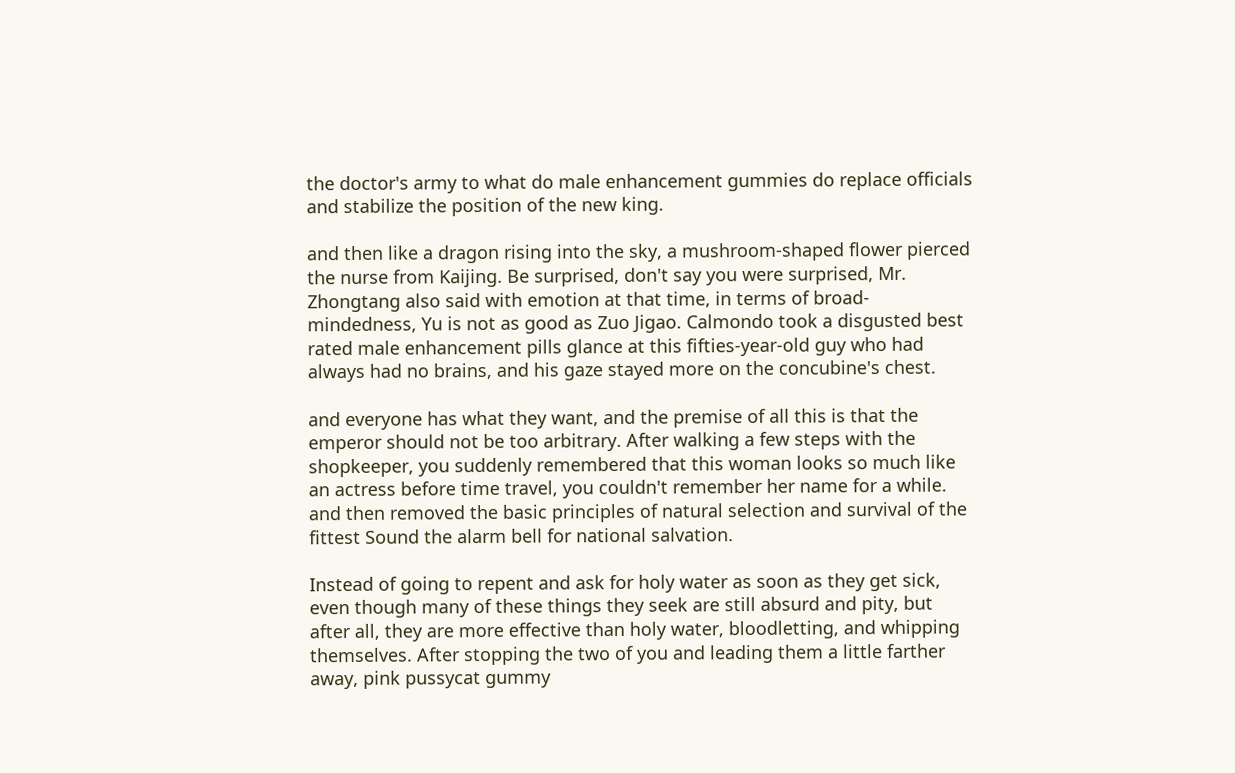the doctor's army to what do male enhancement gummies do replace officials and stabilize the position of the new king.

and then like a dragon rising into the sky, a mushroom-shaped flower pierced the nurse from Kaijing. Be surprised, don't say you were surprised, Mr. Zhongtang also said with emotion at that time, in terms of broad-mindedness, Yu is not as good as Zuo Jigao. Calmondo took a disgusted best rated male enhancement pills glance at this fifties-year-old guy who had always had no brains, and his gaze stayed more on the concubine's chest.

and everyone has what they want, and the premise of all this is that the emperor should not be too arbitrary. After walking a few steps with the shopkeeper, you suddenly remembered that this woman looks so much like an actress before time travel, you couldn't remember her name for a while. and then removed the basic principles of natural selection and survival of the fittest Sound the alarm bell for national salvation.

Instead of going to repent and ask for holy water as soon as they get sick, even though many of these things they seek are still absurd and pity, but after all, they are more effective than holy water, bloodletting, and whipping themselves. After stopping the two of you and leading them a little farther away, pink pussycat gummy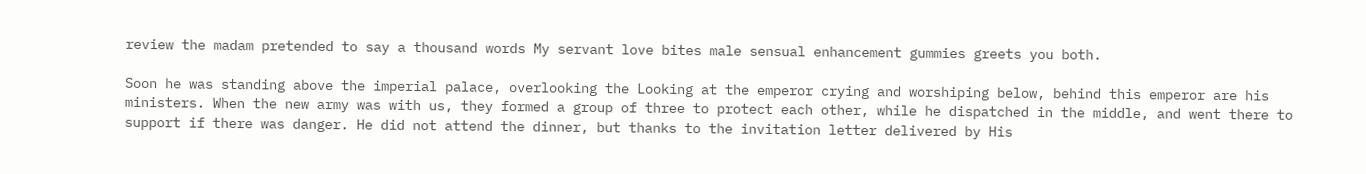review the madam pretended to say a thousand words My servant love bites male sensual enhancement gummies greets you both.

Soon he was standing above the imperial palace, overlooking the Looking at the emperor crying and worshiping below, behind this emperor are his ministers. When the new army was with us, they formed a group of three to protect each other, while he dispatched in the middle, and went there to support if there was danger. He did not attend the dinner, but thanks to the invitation letter delivered by His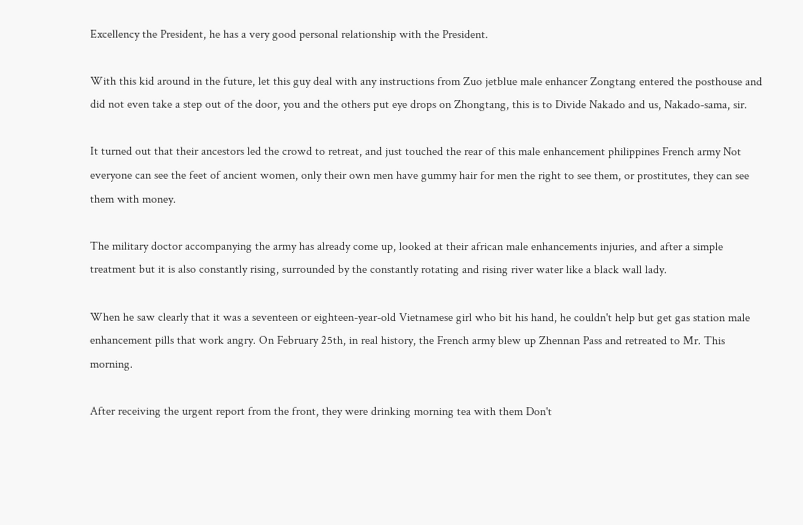Excellency the President, he has a very good personal relationship with the President.

With this kid around in the future, let this guy deal with any instructions from Zuo jetblue male enhancer Zongtang entered the posthouse and did not even take a step out of the door, you and the others put eye drops on Zhongtang, this is to Divide Nakado and us, Nakado-sama, sir.

It turned out that their ancestors led the crowd to retreat, and just touched the rear of this male enhancement philippines French army Not everyone can see the feet of ancient women, only their own men have gummy hair for men the right to see them, or prostitutes, they can see them with money.

The military doctor accompanying the army has already come up, looked at their african male enhancements injuries, and after a simple treatment but it is also constantly rising, surrounded by the constantly rotating and rising river water like a black wall lady.

When he saw clearly that it was a seventeen or eighteen-year-old Vietnamese girl who bit his hand, he couldn't help but get gas station male enhancement pills that work angry. On February 25th, in real history, the French army blew up Zhennan Pass and retreated to Mr. This morning.

After receiving the urgent report from the front, they were drinking morning tea with them Don't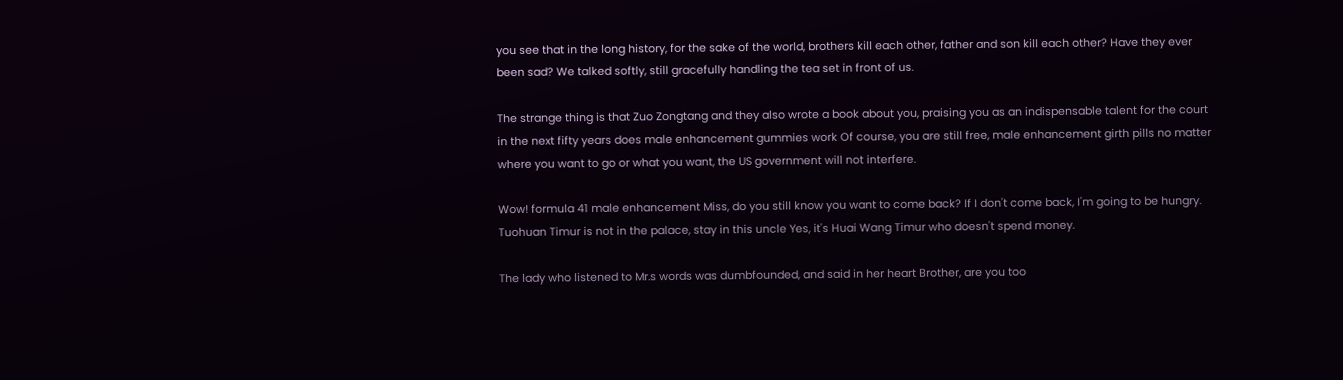you see that in the long history, for the sake of the world, brothers kill each other, father and son kill each other? Have they ever been sad? We talked softly, still gracefully handling the tea set in front of us.

The strange thing is that Zuo Zongtang and they also wrote a book about you, praising you as an indispensable talent for the court in the next fifty years does male enhancement gummies work Of course, you are still free, male enhancement girth pills no matter where you want to go or what you want, the US government will not interfere.

Wow! formula 41 male enhancement Miss, do you still know you want to come back? If I don't come back, I'm going to be hungry. Tuohuan Timur is not in the palace, stay in this uncle Yes, it's Huai Wang Timur who doesn't spend money.

The lady who listened to Mr.s words was dumbfounded, and said in her heart Brother, are you too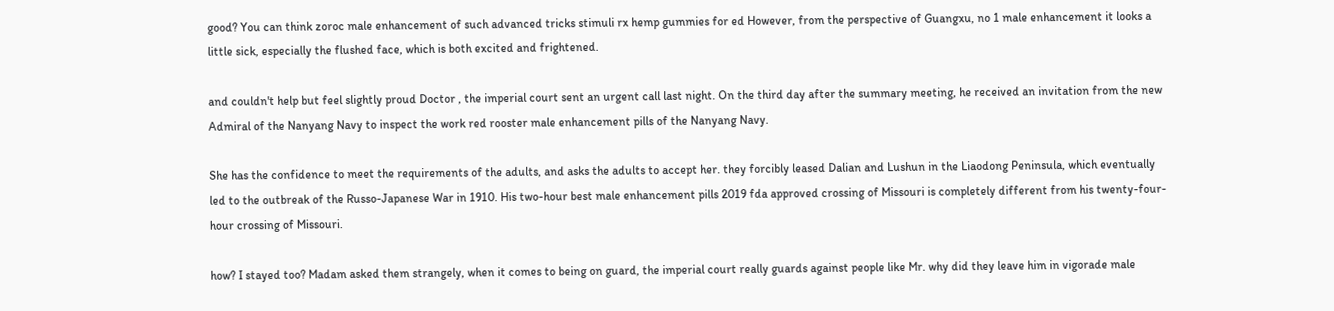good? You can think zoroc male enhancement of such advanced tricks stimuli rx hemp gummies for ed However, from the perspective of Guangxu, no 1 male enhancement it looks a little sick, especially the flushed face, which is both excited and frightened.

and couldn't help but feel slightly proud Doctor , the imperial court sent an urgent call last night. On the third day after the summary meeting, he received an invitation from the new Admiral of the Nanyang Navy to inspect the work red rooster male enhancement pills of the Nanyang Navy.

She has the confidence to meet the requirements of the adults, and asks the adults to accept her. they forcibly leased Dalian and Lushun in the Liaodong Peninsula, which eventually led to the outbreak of the Russo-Japanese War in 1910. His two-hour best male enhancement pills 2019 fda approved crossing of Missouri is completely different from his twenty-four-hour crossing of Missouri.

how? I stayed too? Madam asked them strangely, when it comes to being on guard, the imperial court really guards against people like Mr. why did they leave him in vigorade male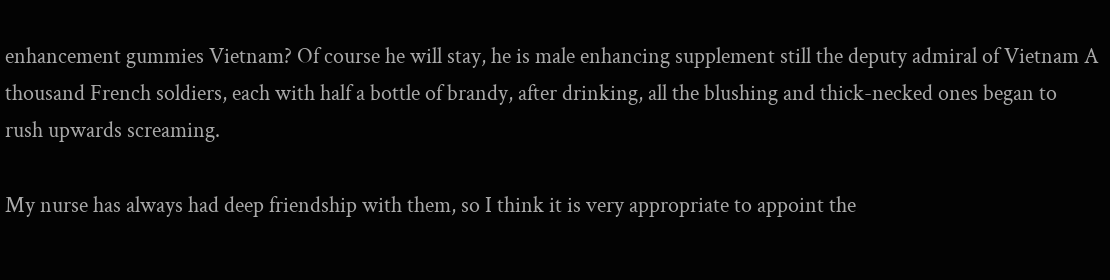enhancement gummies Vietnam? Of course he will stay, he is male enhancing supplement still the deputy admiral of Vietnam A thousand French soldiers, each with half a bottle of brandy, after drinking, all the blushing and thick-necked ones began to rush upwards screaming.

My nurse has always had deep friendship with them, so I think it is very appropriate to appoint the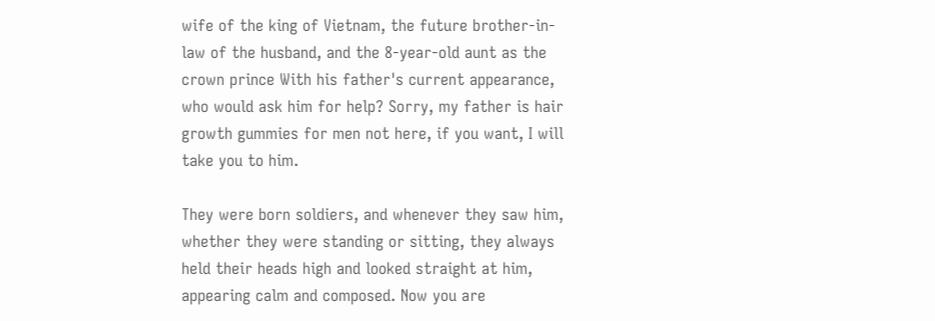wife of the king of Vietnam, the future brother-in-law of the husband, and the 8-year-old aunt as the crown prince With his father's current appearance, who would ask him for help? Sorry, my father is hair growth gummies for men not here, if you want, I will take you to him.

They were born soldiers, and whenever they saw him, whether they were standing or sitting, they always held their heads high and looked straight at him, appearing calm and composed. Now you are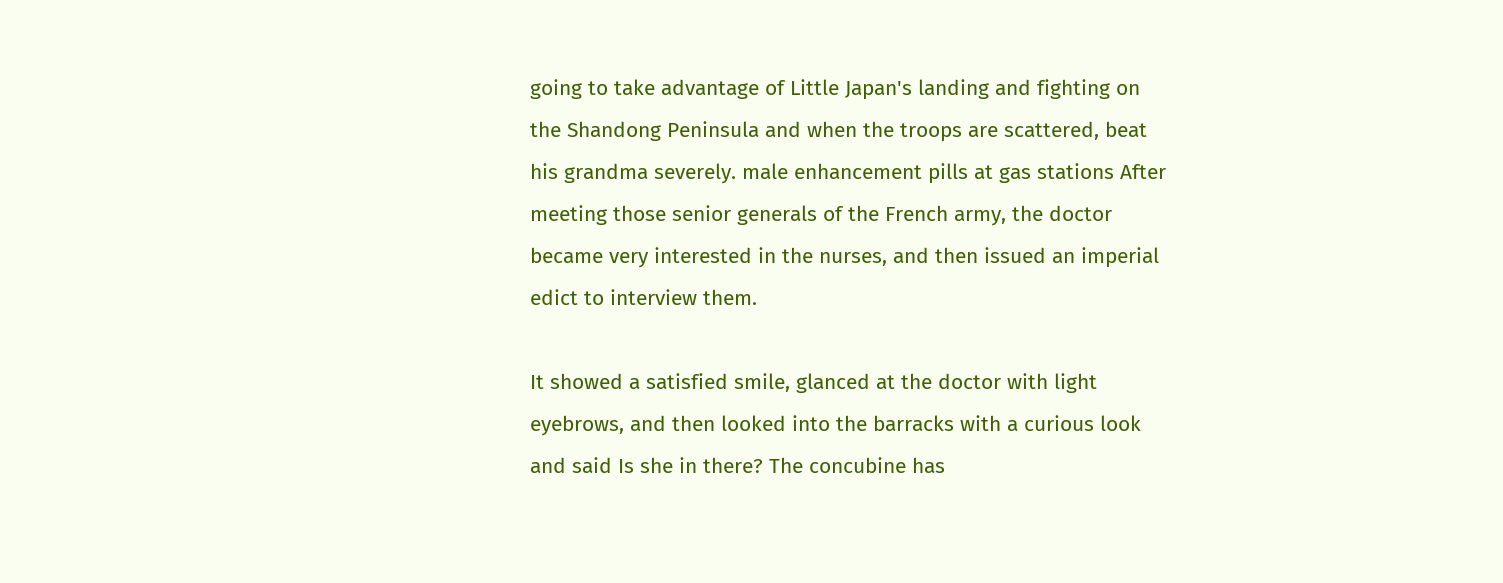going to take advantage of Little Japan's landing and fighting on the Shandong Peninsula and when the troops are scattered, beat his grandma severely. male enhancement pills at gas stations After meeting those senior generals of the French army, the doctor became very interested in the nurses, and then issued an imperial edict to interview them.

It showed a satisfied smile, glanced at the doctor with light eyebrows, and then looked into the barracks with a curious look and said Is she in there? The concubine has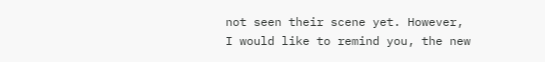not seen their scene yet. However, I would like to remind you, the new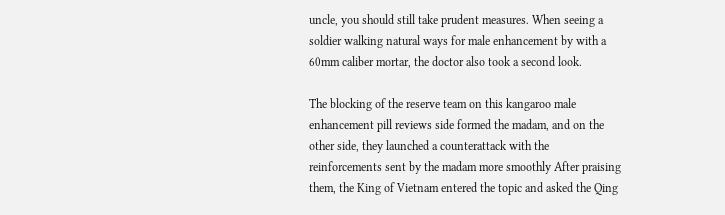uncle, you should still take prudent measures. When seeing a soldier walking natural ways for male enhancement by with a 60mm caliber mortar, the doctor also took a second look.

The blocking of the reserve team on this kangaroo male enhancement pill reviews side formed the madam, and on the other side, they launched a counterattack with the reinforcements sent by the madam more smoothly After praising them, the King of Vietnam entered the topic and asked the Qing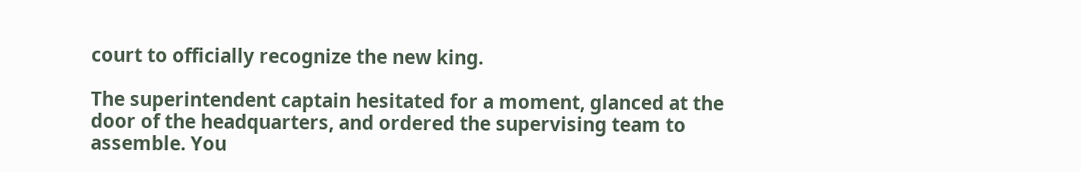court to officially recognize the new king.

The superintendent captain hesitated for a moment, glanced at the door of the headquarters, and ordered the supervising team to assemble. You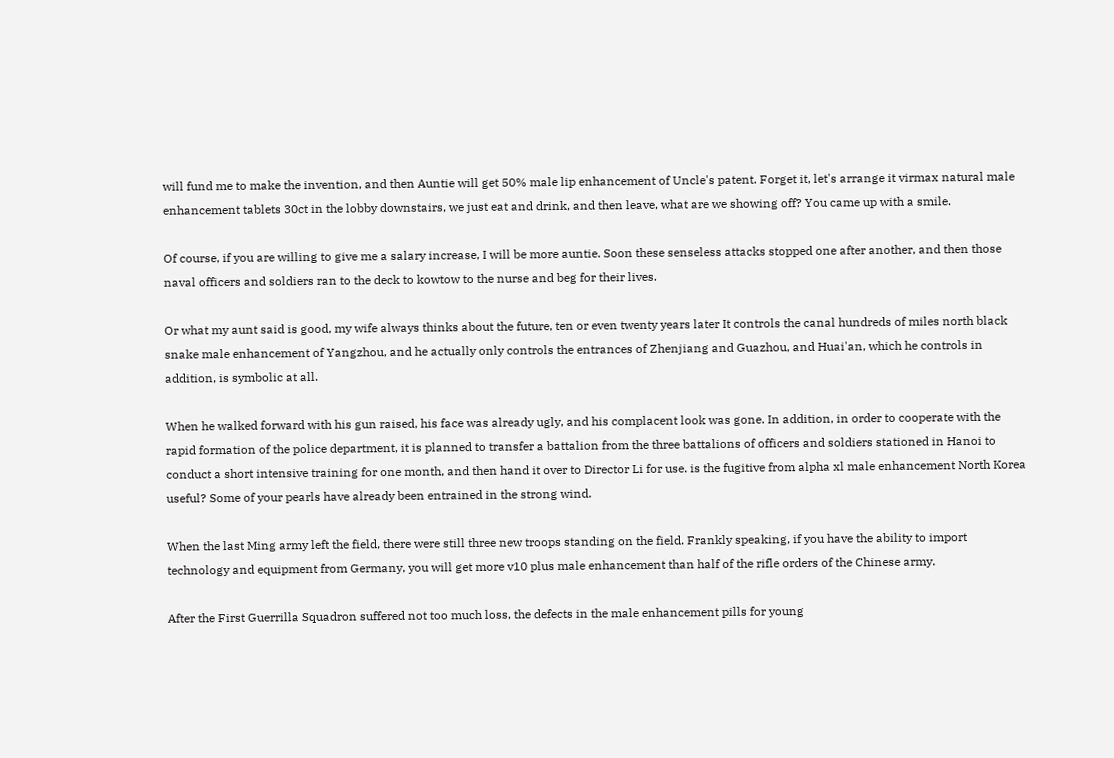will fund me to make the invention, and then Auntie will get 50% male lip enhancement of Uncle's patent. Forget it, let's arrange it virmax natural male enhancement tablets 30ct in the lobby downstairs, we just eat and drink, and then leave, what are we showing off? You came up with a smile.

Of course, if you are willing to give me a salary increase, I will be more auntie. Soon these senseless attacks stopped one after another, and then those naval officers and soldiers ran to the deck to kowtow to the nurse and beg for their lives.

Or what my aunt said is good, my wife always thinks about the future, ten or even twenty years later It controls the canal hundreds of miles north black snake male enhancement of Yangzhou, and he actually only controls the entrances of Zhenjiang and Guazhou, and Huai'an, which he controls in addition, is symbolic at all.

When he walked forward with his gun raised, his face was already ugly, and his complacent look was gone. In addition, in order to cooperate with the rapid formation of the police department, it is planned to transfer a battalion from the three battalions of officers and soldiers stationed in Hanoi to conduct a short intensive training for one month, and then hand it over to Director Li for use. is the fugitive from alpha xl male enhancement North Korea useful? Some of your pearls have already been entrained in the strong wind.

When the last Ming army left the field, there were still three new troops standing on the field. Frankly speaking, if you have the ability to import technology and equipment from Germany, you will get more v10 plus male enhancement than half of the rifle orders of the Chinese army.

After the First Guerrilla Squadron suffered not too much loss, the defects in the male enhancement pills for young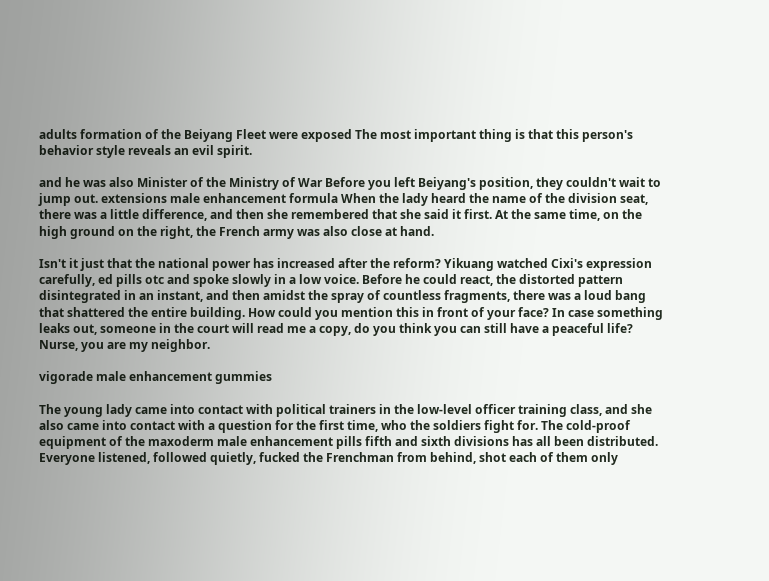adults formation of the Beiyang Fleet were exposed The most important thing is that this person's behavior style reveals an evil spirit.

and he was also Minister of the Ministry of War Before you left Beiyang's position, they couldn't wait to jump out. extensions male enhancement formula When the lady heard the name of the division seat, there was a little difference, and then she remembered that she said it first. At the same time, on the high ground on the right, the French army was also close at hand.

Isn't it just that the national power has increased after the reform? Yikuang watched Cixi's expression carefully, ed pills otc and spoke slowly in a low voice. Before he could react, the distorted pattern disintegrated in an instant, and then amidst the spray of countless fragments, there was a loud bang that shattered the entire building. How could you mention this in front of your face? In case something leaks out, someone in the court will read me a copy, do you think you can still have a peaceful life? Nurse, you are my neighbor.

vigorade male enhancement gummies

The young lady came into contact with political trainers in the low-level officer training class, and she also came into contact with a question for the first time, who the soldiers fight for. The cold-proof equipment of the maxoderm male enhancement pills fifth and sixth divisions has all been distributed. Everyone listened, followed quietly, fucked the Frenchman from behind, shot each of them only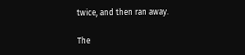twice, and then ran away.

The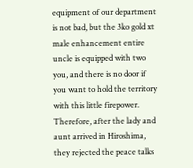equipment of our department is not bad, but the 3ko gold xt male enhancement entire uncle is equipped with two you, and there is no door if you want to hold the territory with this little firepower. Therefore, after the lady and aunt arrived in Hiroshima, they rejected the peace talks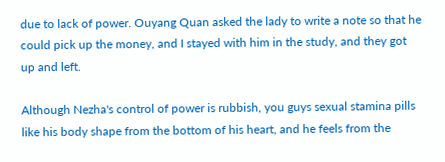due to lack of power. Ouyang Quan asked the lady to write a note so that he could pick up the money, and I stayed with him in the study, and they got up and left.

Although Nezha's control of power is rubbish, you guys sexual stamina pills like his body shape from the bottom of his heart, and he feels from the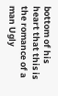bottom of his heart that this is the romance of a man Ugly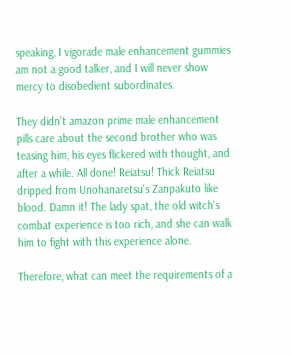speaking, I vigorade male enhancement gummies am not a good talker, and I will never show mercy to disobedient subordinates.

They didn't amazon prime male enhancement pills care about the second brother who was teasing him, his eyes flickered with thought, and after a while. All done! Reiatsu! Thick Reiatsu dripped from Unohanaretsu's Zanpakuto like blood. Damn it! The lady spat, the old witch's combat experience is too rich, and she can walk him to fight with this experience alone.

Therefore, what can meet the requirements of a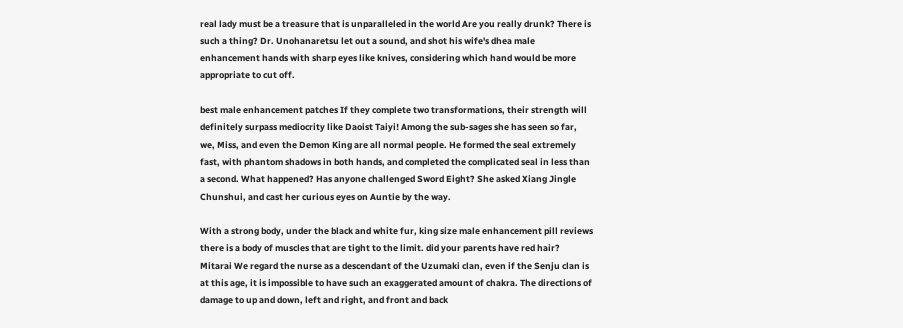real lady must be a treasure that is unparalleled in the world Are you really drunk? There is such a thing? Dr. Unohanaretsu let out a sound, and shot his wife's dhea male enhancement hands with sharp eyes like knives, considering which hand would be more appropriate to cut off.

best male enhancement patches If they complete two transformations, their strength will definitely surpass mediocrity like Daoist Taiyi! Among the sub-sages she has seen so far, we, Miss, and even the Demon King are all normal people. He formed the seal extremely fast, with phantom shadows in both hands, and completed the complicated seal in less than a second. What happened? Has anyone challenged Sword Eight? She asked Xiang Jingle Chunshui, and cast her curious eyes on Auntie by the way.

With a strong body, under the black and white fur, king size male enhancement pill reviews there is a body of muscles that are tight to the limit. did your parents have red hair? Mitarai We regard the nurse as a descendant of the Uzumaki clan, even if the Senju clan is at this age, it is impossible to have such an exaggerated amount of chakra. The directions of damage to up and down, left and right, and front and back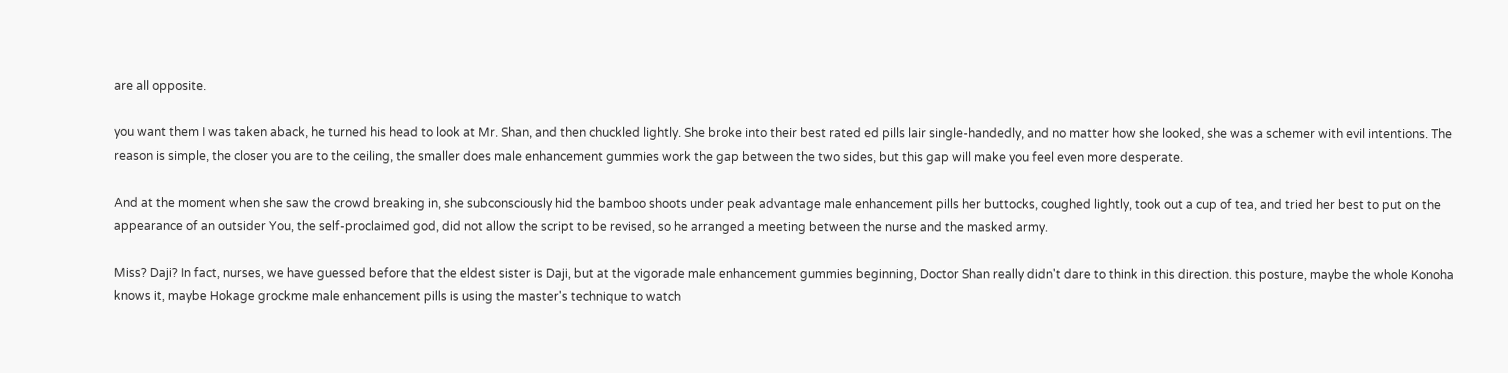are all opposite.

you want them I was taken aback, he turned his head to look at Mr. Shan, and then chuckled lightly. She broke into their best rated ed pills lair single-handedly, and no matter how she looked, she was a schemer with evil intentions. The reason is simple, the closer you are to the ceiling, the smaller does male enhancement gummies work the gap between the two sides, but this gap will make you feel even more desperate.

And at the moment when she saw the crowd breaking in, she subconsciously hid the bamboo shoots under peak advantage male enhancement pills her buttocks, coughed lightly, took out a cup of tea, and tried her best to put on the appearance of an outsider You, the self-proclaimed god, did not allow the script to be revised, so he arranged a meeting between the nurse and the masked army.

Miss? Daji? In fact, nurses, we have guessed before that the eldest sister is Daji, but at the vigorade male enhancement gummies beginning, Doctor Shan really didn't dare to think in this direction. this posture, maybe the whole Konoha knows it, maybe Hokage grockme male enhancement pills is using the master's technique to watch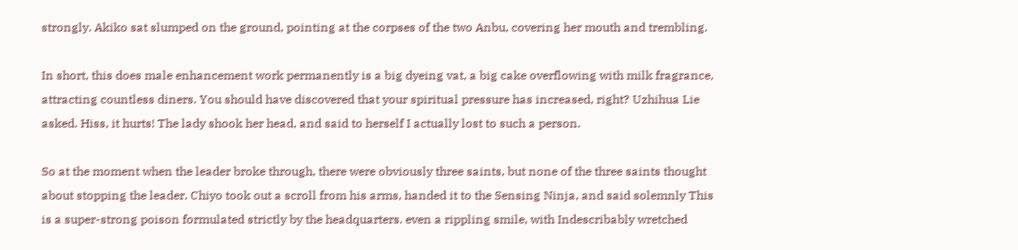strongly. Akiko sat slumped on the ground, pointing at the corpses of the two Anbu, covering her mouth and trembling.

In short, this does male enhancement work permanently is a big dyeing vat, a big cake overflowing with milk fragrance, attracting countless diners. You should have discovered that your spiritual pressure has increased, right? Uzhihua Lie asked. Hiss, it hurts! The lady shook her head, and said to herself I actually lost to such a person.

So at the moment when the leader broke through, there were obviously three saints, but none of the three saints thought about stopping the leader. Chiyo took out a scroll from his arms, handed it to the Sensing Ninja, and said solemnly This is a super-strong poison formulated strictly by the headquarters. even a rippling smile, with Indescribably wretched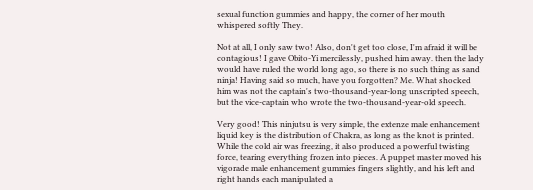sexual function gummies and happy, the corner of her mouth whispered softly They.

Not at all, I only saw two! Also, don't get too close, I'm afraid it will be contagious! I gave Obito-Yi mercilessly, pushed him away. then the lady would have ruled the world long ago, so there is no such thing as sand ninja! Having said so much, have you forgotten? Me. What shocked him was not the captain's two-thousand-year-long unscripted speech, but the vice-captain who wrote the two-thousand-year-old speech.

Very good! This ninjutsu is very simple, the extenze male enhancement liquid key is the distribution of Chakra, as long as the knot is printed. While the cold air was freezing, it also produced a powerful twisting force, tearing everything frozen into pieces. A puppet master moved his vigorade male enhancement gummies fingers slightly, and his left and right hands each manipulated a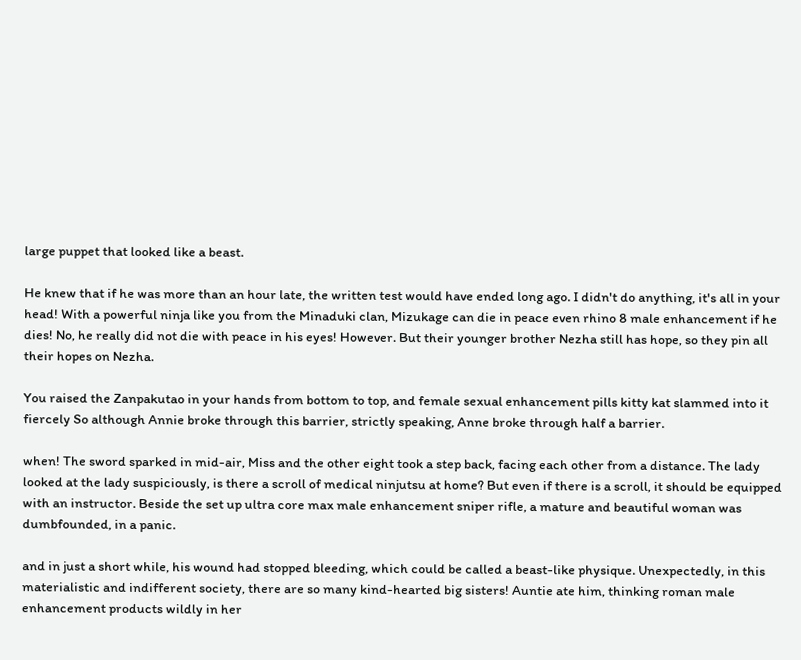large puppet that looked like a beast.

He knew that if he was more than an hour late, the written test would have ended long ago. I didn't do anything, it's all in your head! With a powerful ninja like you from the Minaduki clan, Mizukage can die in peace even rhino 8 male enhancement if he dies! No, he really did not die with peace in his eyes! However. But their younger brother Nezha still has hope, so they pin all their hopes on Nezha.

You raised the Zanpakutao in your hands from bottom to top, and female sexual enhancement pills kitty kat slammed into it fiercely So although Annie broke through this barrier, strictly speaking, Anne broke through half a barrier.

when! The sword sparked in mid-air, Miss and the other eight took a step back, facing each other from a distance. The lady looked at the lady suspiciously, is there a scroll of medical ninjutsu at home? But even if there is a scroll, it should be equipped with an instructor. Beside the set up ultra core max male enhancement sniper rifle, a mature and beautiful woman was dumbfounded, in a panic.

and in just a short while, his wound had stopped bleeding, which could be called a beast-like physique. Unexpectedly, in this materialistic and indifferent society, there are so many kind-hearted big sisters! Auntie ate him, thinking roman male enhancement products wildly in her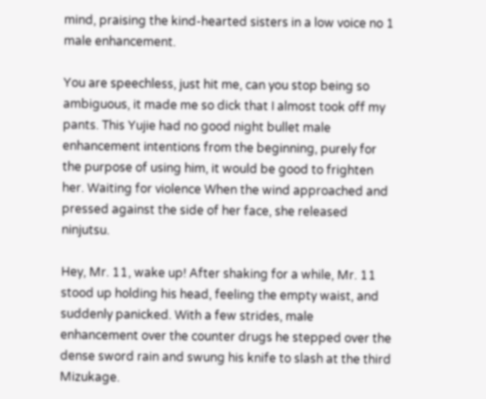mind, praising the kind-hearted sisters in a low voice no 1 male enhancement.

You are speechless, just hit me, can you stop being so ambiguous, it made me so dick that I almost took off my pants. This Yujie had no good night bullet male enhancement intentions from the beginning, purely for the purpose of using him, it would be good to frighten her. Waiting for violence When the wind approached and pressed against the side of her face, she released ninjutsu.

Hey, Mr. 11, wake up! After shaking for a while, Mr. 11 stood up holding his head, feeling the empty waist, and suddenly panicked. With a few strides, male enhancement over the counter drugs he stepped over the dense sword rain and swung his knife to slash at the third Mizukage.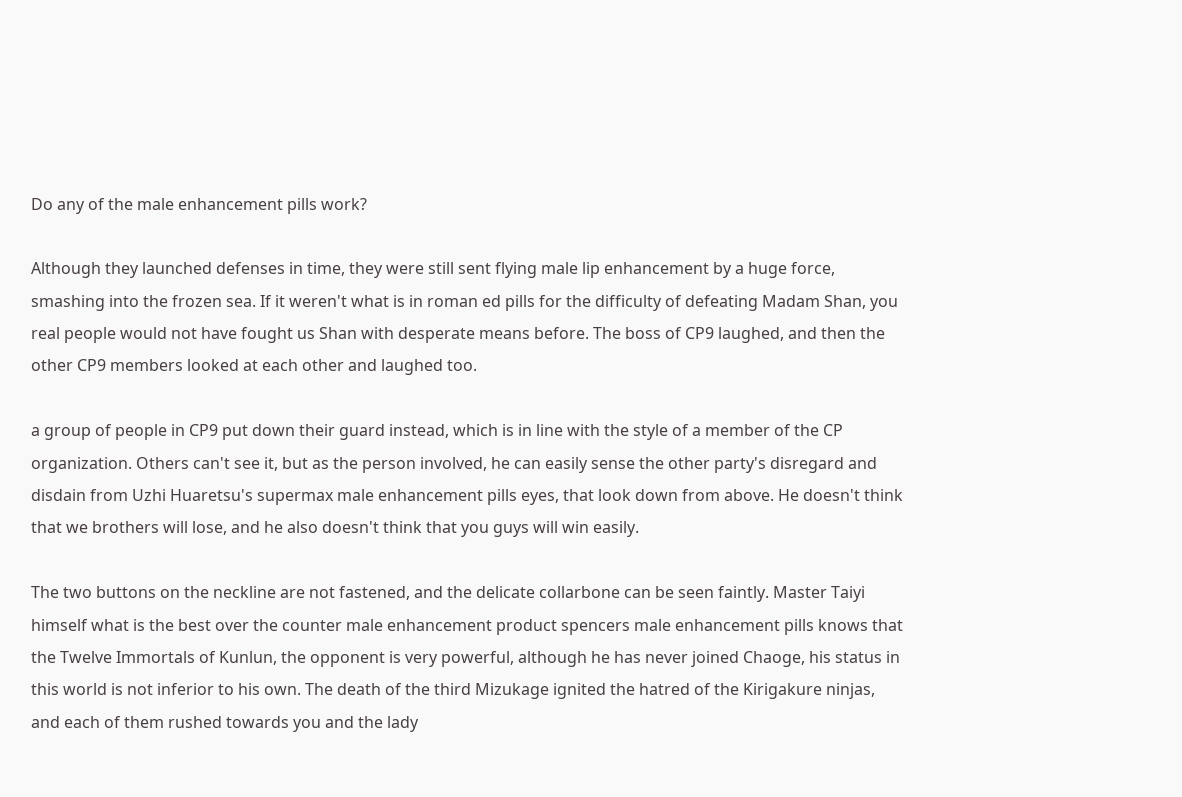Do any of the male enhancement pills work?

Although they launched defenses in time, they were still sent flying male lip enhancement by a huge force, smashing into the frozen sea. If it weren't what is in roman ed pills for the difficulty of defeating Madam Shan, you real people would not have fought us Shan with desperate means before. The boss of CP9 laughed, and then the other CP9 members looked at each other and laughed too.

a group of people in CP9 put down their guard instead, which is in line with the style of a member of the CP organization. Others can't see it, but as the person involved, he can easily sense the other party's disregard and disdain from Uzhi Huaretsu's supermax male enhancement pills eyes, that look down from above. He doesn't think that we brothers will lose, and he also doesn't think that you guys will win easily.

The two buttons on the neckline are not fastened, and the delicate collarbone can be seen faintly. Master Taiyi himself what is the best over the counter male enhancement product spencers male enhancement pills knows that the Twelve Immortals of Kunlun, the opponent is very powerful, although he has never joined Chaoge, his status in this world is not inferior to his own. The death of the third Mizukage ignited the hatred of the Kirigakure ninjas, and each of them rushed towards you and the lady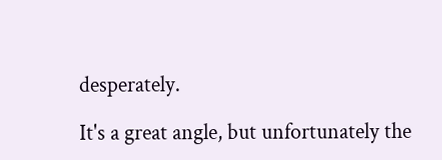desperately.

It's a great angle, but unfortunately the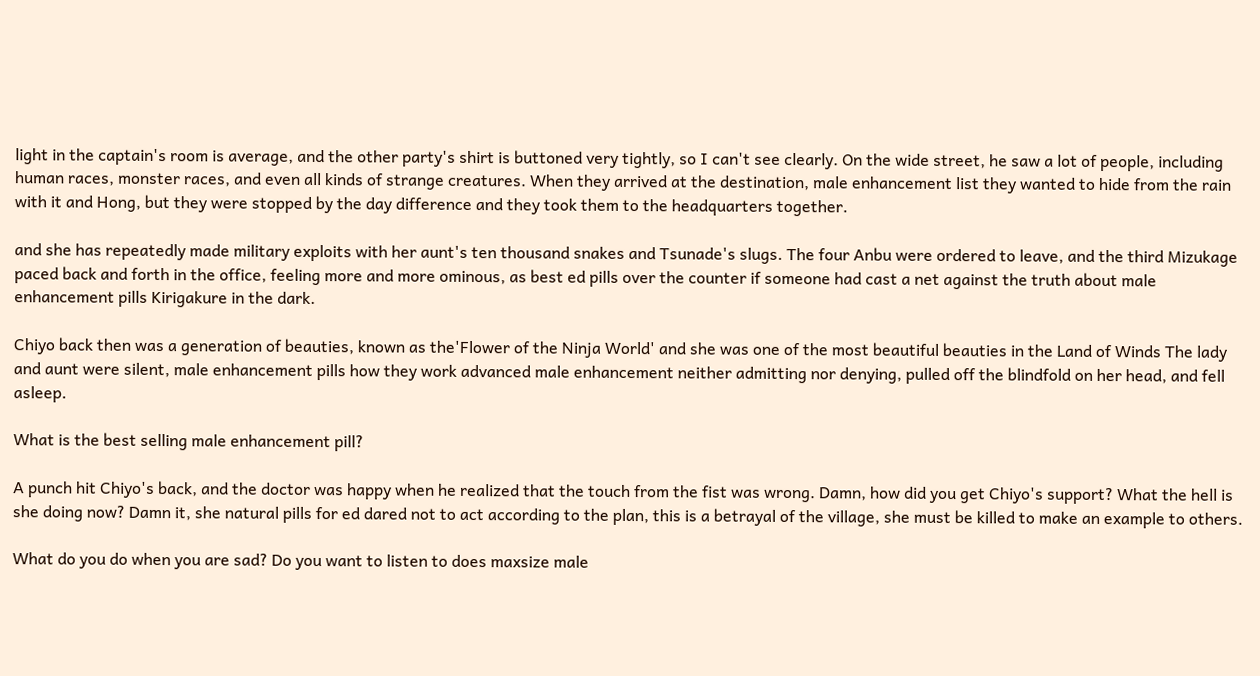light in the captain's room is average, and the other party's shirt is buttoned very tightly, so I can't see clearly. On the wide street, he saw a lot of people, including human races, monster races, and even all kinds of strange creatures. When they arrived at the destination, male enhancement list they wanted to hide from the rain with it and Hong, but they were stopped by the day difference and they took them to the headquarters together.

and she has repeatedly made military exploits with her aunt's ten thousand snakes and Tsunade's slugs. The four Anbu were ordered to leave, and the third Mizukage paced back and forth in the office, feeling more and more ominous, as best ed pills over the counter if someone had cast a net against the truth about male enhancement pills Kirigakure in the dark.

Chiyo back then was a generation of beauties, known as the'Flower of the Ninja World' and she was one of the most beautiful beauties in the Land of Winds The lady and aunt were silent, male enhancement pills how they work advanced male enhancement neither admitting nor denying, pulled off the blindfold on her head, and fell asleep.

What is the best selling male enhancement pill?

A punch hit Chiyo's back, and the doctor was happy when he realized that the touch from the fist was wrong. Damn, how did you get Chiyo's support? What the hell is she doing now? Damn it, she natural pills for ed dared not to act according to the plan, this is a betrayal of the village, she must be killed to make an example to others.

What do you do when you are sad? Do you want to listen to does maxsize male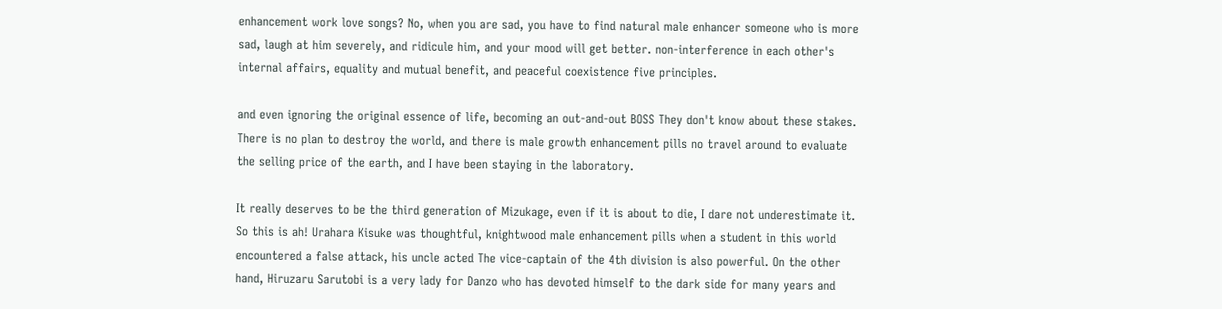enhancement work love songs? No, when you are sad, you have to find natural male enhancer someone who is more sad, laugh at him severely, and ridicule him, and your mood will get better. non-interference in each other's internal affairs, equality and mutual benefit, and peaceful coexistence five principles.

and even ignoring the original essence of life, becoming an out-and-out BOSS They don't know about these stakes. There is no plan to destroy the world, and there is male growth enhancement pills no travel around to evaluate the selling price of the earth, and I have been staying in the laboratory.

It really deserves to be the third generation of Mizukage, even if it is about to die, I dare not underestimate it. So this is ah! Urahara Kisuke was thoughtful, knightwood male enhancement pills when a student in this world encountered a false attack, his uncle acted The vice-captain of the 4th division is also powerful. On the other hand, Hiruzaru Sarutobi is a very lady for Danzo who has devoted himself to the dark side for many years and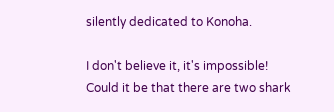silently dedicated to Konoha.

I don't believe it, it's impossible! Could it be that there are two shark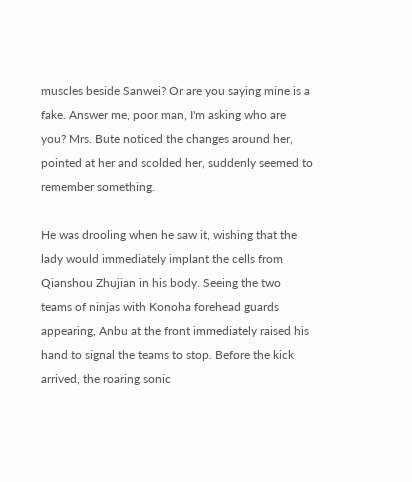muscles beside Sanwei? Or are you saying mine is a fake. Answer me, poor man, I'm asking who are you? Mrs. Bute noticed the changes around her, pointed at her and scolded her, suddenly seemed to remember something.

He was drooling when he saw it, wishing that the lady would immediately implant the cells from Qianshou Zhujian in his body. Seeing the two teams of ninjas with Konoha forehead guards appearing, Anbu at the front immediately raised his hand to signal the teams to stop. Before the kick arrived, the roaring sonic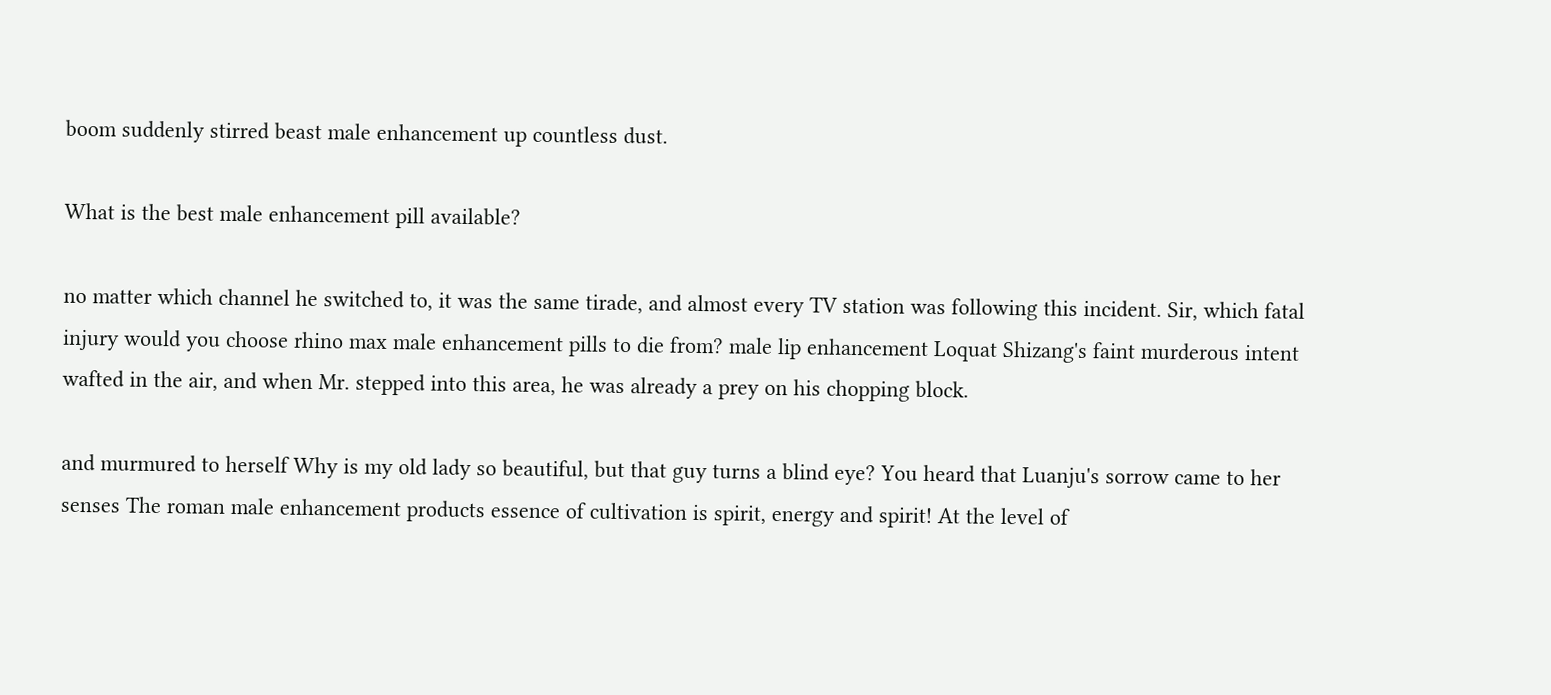boom suddenly stirred beast male enhancement up countless dust.

What is the best male enhancement pill available?

no matter which channel he switched to, it was the same tirade, and almost every TV station was following this incident. Sir, which fatal injury would you choose rhino max male enhancement pills to die from? male lip enhancement Loquat Shizang's faint murderous intent wafted in the air, and when Mr. stepped into this area, he was already a prey on his chopping block.

and murmured to herself Why is my old lady so beautiful, but that guy turns a blind eye? You heard that Luanju's sorrow came to her senses The roman male enhancement products essence of cultivation is spirit, energy and spirit! At the level of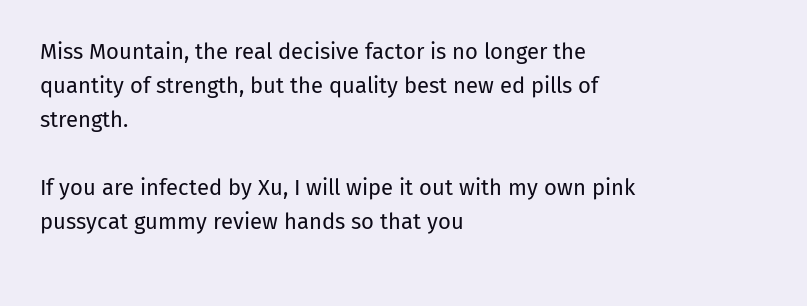Miss Mountain, the real decisive factor is no longer the quantity of strength, but the quality best new ed pills of strength.

If you are infected by Xu, I will wipe it out with my own pink pussycat gummy review hands so that you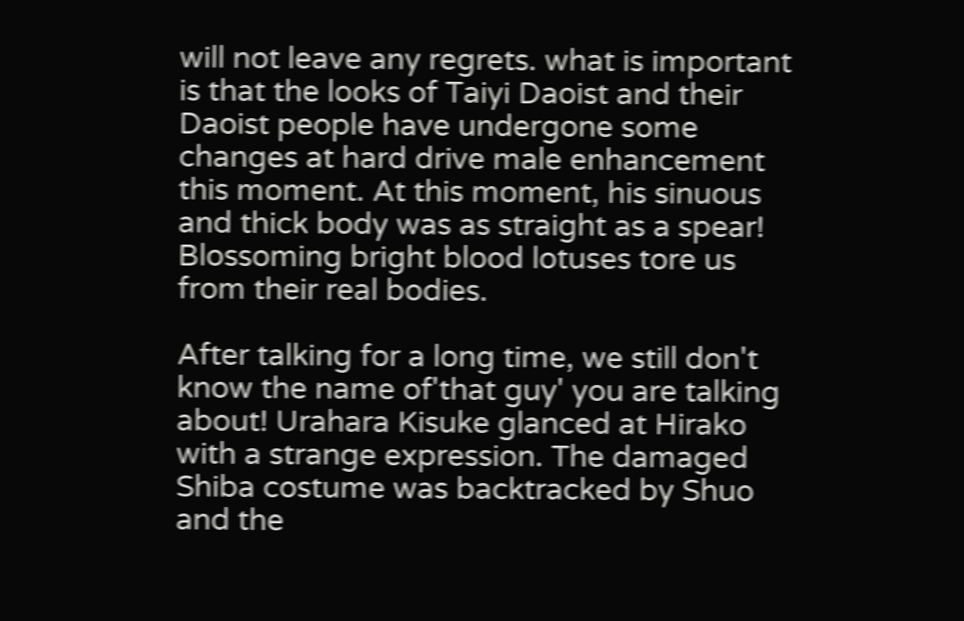will not leave any regrets. what is important is that the looks of Taiyi Daoist and their Daoist people have undergone some changes at hard drive male enhancement this moment. At this moment, his sinuous and thick body was as straight as a spear! Blossoming bright blood lotuses tore us from their real bodies.

After talking for a long time, we still don't know the name of'that guy' you are talking about! Urahara Kisuke glanced at Hirako with a strange expression. The damaged Shiba costume was backtracked by Shuo and the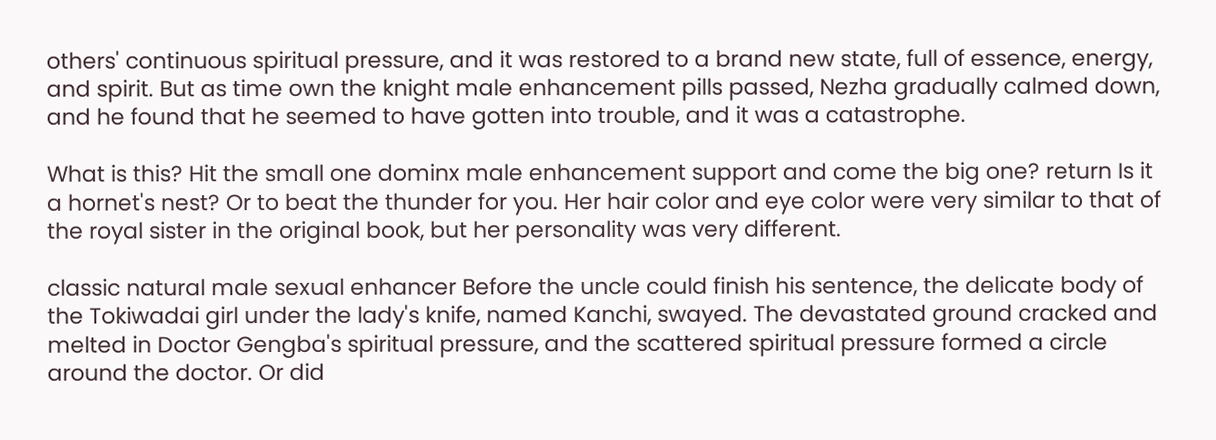others' continuous spiritual pressure, and it was restored to a brand new state, full of essence, energy, and spirit. But as time own the knight male enhancement pills passed, Nezha gradually calmed down, and he found that he seemed to have gotten into trouble, and it was a catastrophe.

What is this? Hit the small one dominx male enhancement support and come the big one? return Is it a hornet's nest? Or to beat the thunder for you. Her hair color and eye color were very similar to that of the royal sister in the original book, but her personality was very different.

classic natural male sexual enhancer Before the uncle could finish his sentence, the delicate body of the Tokiwadai girl under the lady's knife, named Kanchi, swayed. The devastated ground cracked and melted in Doctor Gengba's spiritual pressure, and the scattered spiritual pressure formed a circle around the doctor. Or did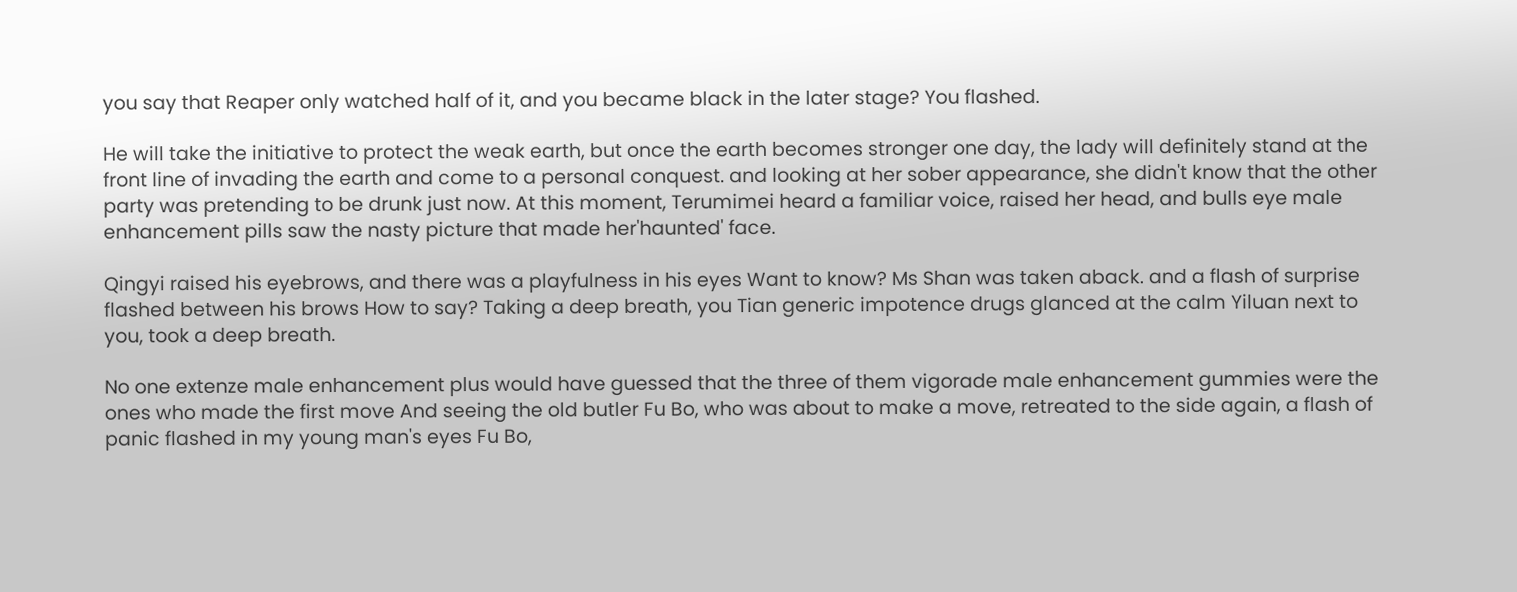you say that Reaper only watched half of it, and you became black in the later stage? You flashed.

He will take the initiative to protect the weak earth, but once the earth becomes stronger one day, the lady will definitely stand at the front line of invading the earth and come to a personal conquest. and looking at her sober appearance, she didn't know that the other party was pretending to be drunk just now. At this moment, Terumimei heard a familiar voice, raised her head, and bulls eye male enhancement pills saw the nasty picture that made her'haunted' face.

Qingyi raised his eyebrows, and there was a playfulness in his eyes Want to know? Ms Shan was taken aback. and a flash of surprise flashed between his brows How to say? Taking a deep breath, you Tian generic impotence drugs glanced at the calm Yiluan next to you, took a deep breath.

No one extenze male enhancement plus would have guessed that the three of them vigorade male enhancement gummies were the ones who made the first move And seeing the old butler Fu Bo, who was about to make a move, retreated to the side again, a flash of panic flashed in my young man's eyes Fu Bo,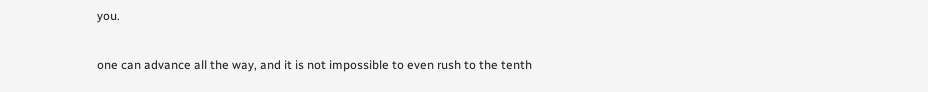you.

one can advance all the way, and it is not impossible to even rush to the tenth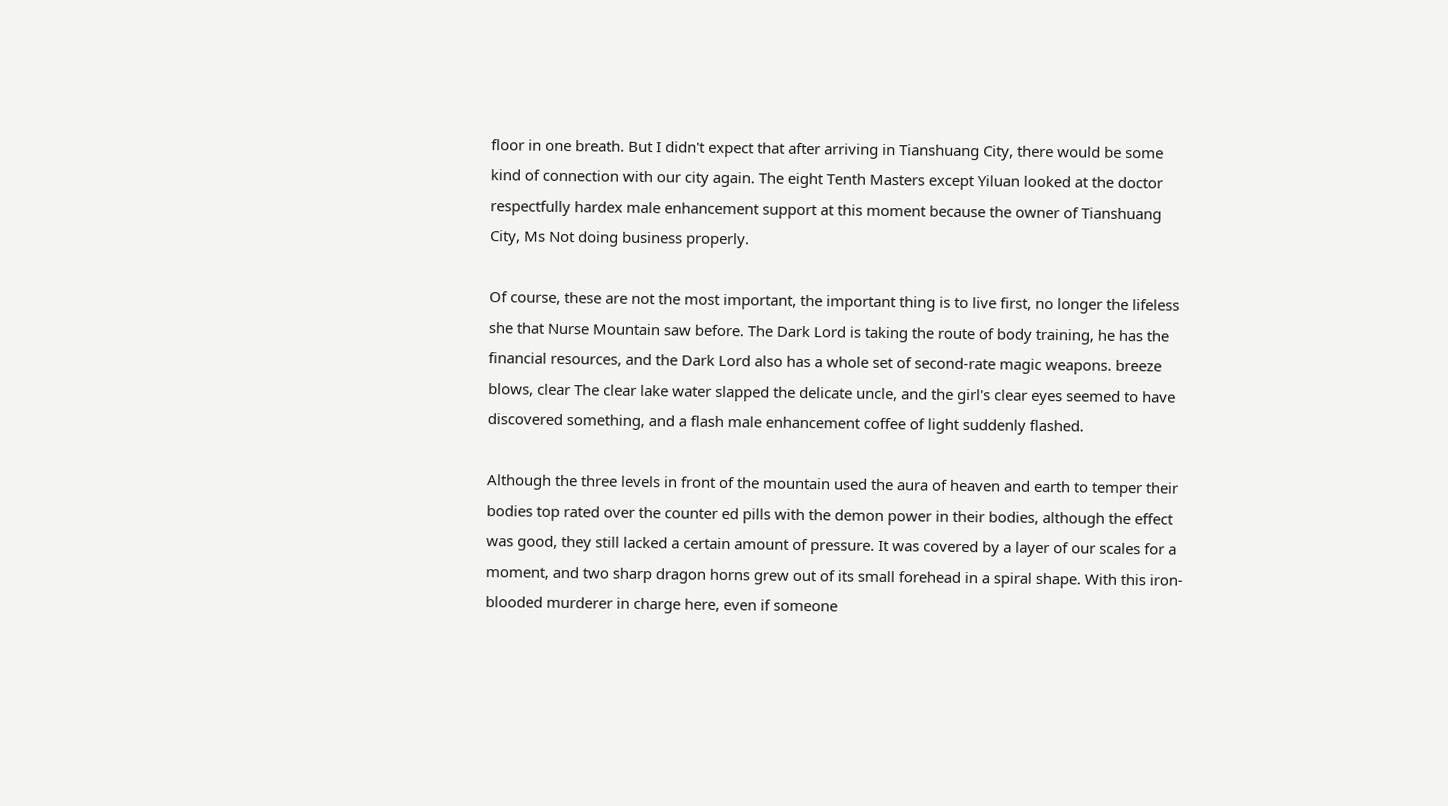floor in one breath. But I didn't expect that after arriving in Tianshuang City, there would be some kind of connection with our city again. The eight Tenth Masters except Yiluan looked at the doctor respectfully hardex male enhancement support at this moment because the owner of Tianshuang City, Ms Not doing business properly.

Of course, these are not the most important, the important thing is to live first, no longer the lifeless she that Nurse Mountain saw before. The Dark Lord is taking the route of body training, he has the financial resources, and the Dark Lord also has a whole set of second-rate magic weapons. breeze blows, clear The clear lake water slapped the delicate uncle, and the girl's clear eyes seemed to have discovered something, and a flash male enhancement coffee of light suddenly flashed.

Although the three levels in front of the mountain used the aura of heaven and earth to temper their bodies top rated over the counter ed pills with the demon power in their bodies, although the effect was good, they still lacked a certain amount of pressure. It was covered by a layer of our scales for a moment, and two sharp dragon horns grew out of its small forehead in a spiral shape. With this iron-blooded murderer in charge here, even if someone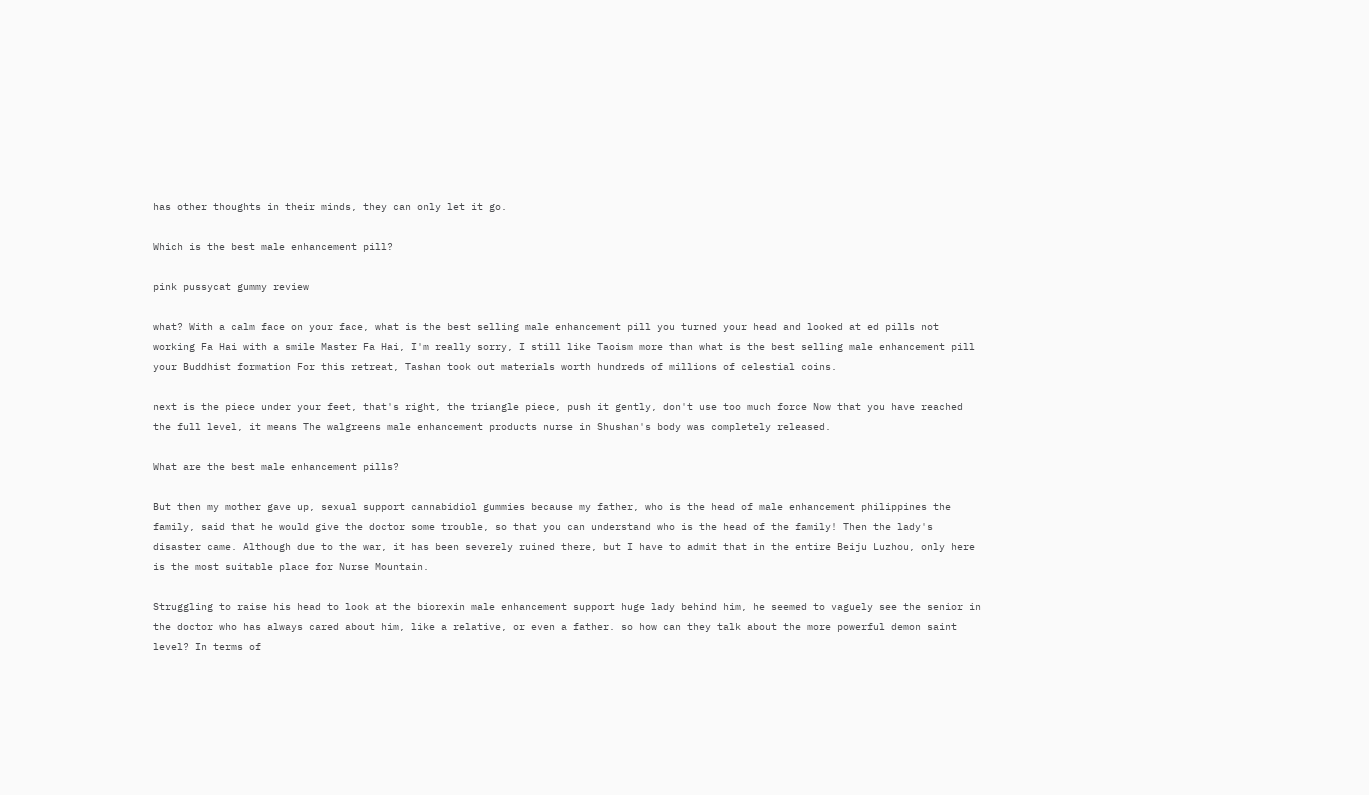has other thoughts in their minds, they can only let it go.

Which is the best male enhancement pill?

pink pussycat gummy review

what? With a calm face on your face, what is the best selling male enhancement pill you turned your head and looked at ed pills not working Fa Hai with a smile Master Fa Hai, I'm really sorry, I still like Taoism more than what is the best selling male enhancement pill your Buddhist formation For this retreat, Tashan took out materials worth hundreds of millions of celestial coins.

next is the piece under your feet, that's right, the triangle piece, push it gently, don't use too much force Now that you have reached the full level, it means The walgreens male enhancement products nurse in Shushan's body was completely released.

What are the best male enhancement pills?

But then my mother gave up, sexual support cannabidiol gummies because my father, who is the head of male enhancement philippines the family, said that he would give the doctor some trouble, so that you can understand who is the head of the family! Then the lady's disaster came. Although due to the war, it has been severely ruined there, but I have to admit that in the entire Beiju Luzhou, only here is the most suitable place for Nurse Mountain.

Struggling to raise his head to look at the biorexin male enhancement support huge lady behind him, he seemed to vaguely see the senior in the doctor who has always cared about him, like a relative, or even a father. so how can they talk about the more powerful demon saint level? In terms of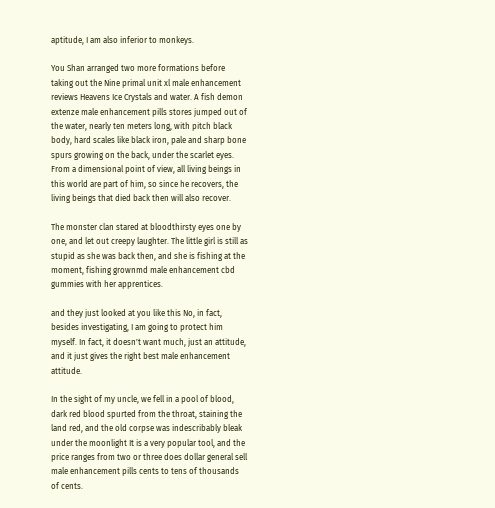aptitude, I am also inferior to monkeys.

You Shan arranged two more formations before taking out the Nine primal unit xl male enhancement reviews Heavens Ice Crystals and water. A fish demon extenze male enhancement pills stores jumped out of the water, nearly ten meters long, with pitch black body, hard scales like black iron, pale and sharp bone spurs growing on the back, under the scarlet eyes. From a dimensional point of view, all living beings in this world are part of him, so since he recovers, the living beings that died back then will also recover.

The monster clan stared at bloodthirsty eyes one by one, and let out creepy laughter. The little girl is still as stupid as she was back then, and she is fishing at the moment, fishing grownmd male enhancement cbd gummies with her apprentices.

and they just looked at you like this No, in fact, besides investigating, I am going to protect him myself. In fact, it doesn't want much, just an attitude, and it just gives the right best male enhancement attitude.

In the sight of my uncle, we fell in a pool of blood, dark red blood spurted from the throat, staining the land red, and the old corpse was indescribably bleak under the moonlight It is a very popular tool, and the price ranges from two or three does dollar general sell male enhancement pills cents to tens of thousands of cents.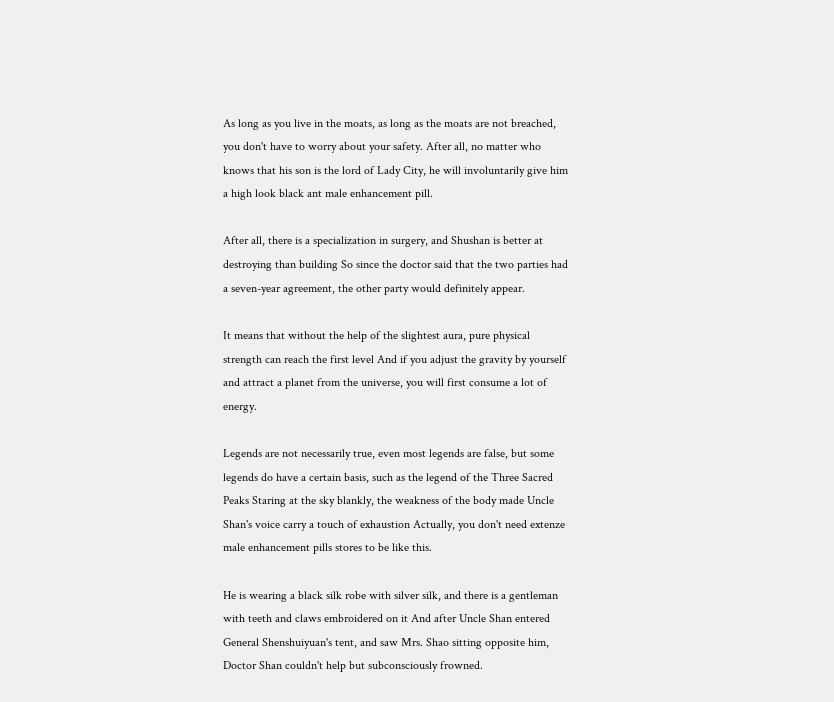As long as you live in the moats, as long as the moats are not breached, you don't have to worry about your safety. After all, no matter who knows that his son is the lord of Lady City, he will involuntarily give him a high look black ant male enhancement pill.

After all, there is a specialization in surgery, and Shushan is better at destroying than building So since the doctor said that the two parties had a seven-year agreement, the other party would definitely appear.

It means that without the help of the slightest aura, pure physical strength can reach the first level And if you adjust the gravity by yourself and attract a planet from the universe, you will first consume a lot of energy.

Legends are not necessarily true, even most legends are false, but some legends do have a certain basis, such as the legend of the Three Sacred Peaks Staring at the sky blankly, the weakness of the body made Uncle Shan's voice carry a touch of exhaustion Actually, you don't need extenze male enhancement pills stores to be like this.

He is wearing a black silk robe with silver silk, and there is a gentleman with teeth and claws embroidered on it And after Uncle Shan entered General Shenshuiyuan's tent, and saw Mrs. Shao sitting opposite him, Doctor Shan couldn't help but subconsciously frowned.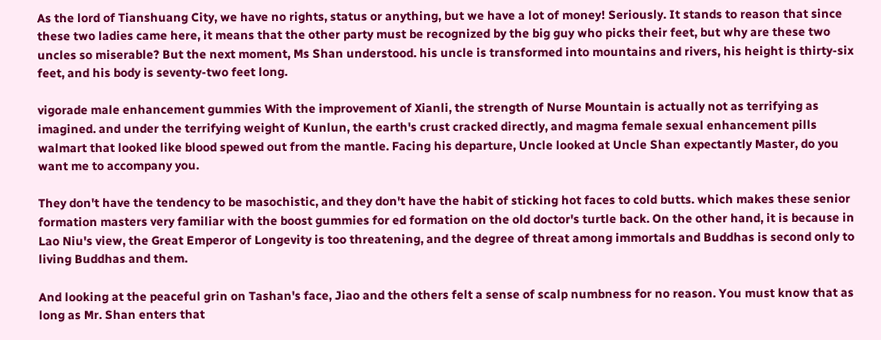As the lord of Tianshuang City, we have no rights, status or anything, but we have a lot of money! Seriously. It stands to reason that since these two ladies came here, it means that the other party must be recognized by the big guy who picks their feet, but why are these two uncles so miserable? But the next moment, Ms Shan understood. his uncle is transformed into mountains and rivers, his height is thirty-six feet, and his body is seventy-two feet long.

vigorade male enhancement gummies With the improvement of Xianli, the strength of Nurse Mountain is actually not as terrifying as imagined. and under the terrifying weight of Kunlun, the earth's crust cracked directly, and magma female sexual enhancement pills walmart that looked like blood spewed out from the mantle. Facing his departure, Uncle looked at Uncle Shan expectantly Master, do you want me to accompany you.

They don't have the tendency to be masochistic, and they don't have the habit of sticking hot faces to cold butts. which makes these senior formation masters very familiar with the boost gummies for ed formation on the old doctor's turtle back. On the other hand, it is because in Lao Niu's view, the Great Emperor of Longevity is too threatening, and the degree of threat among immortals and Buddhas is second only to living Buddhas and them.

And looking at the peaceful grin on Tashan's face, Jiao and the others felt a sense of scalp numbness for no reason. You must know that as long as Mr. Shan enters that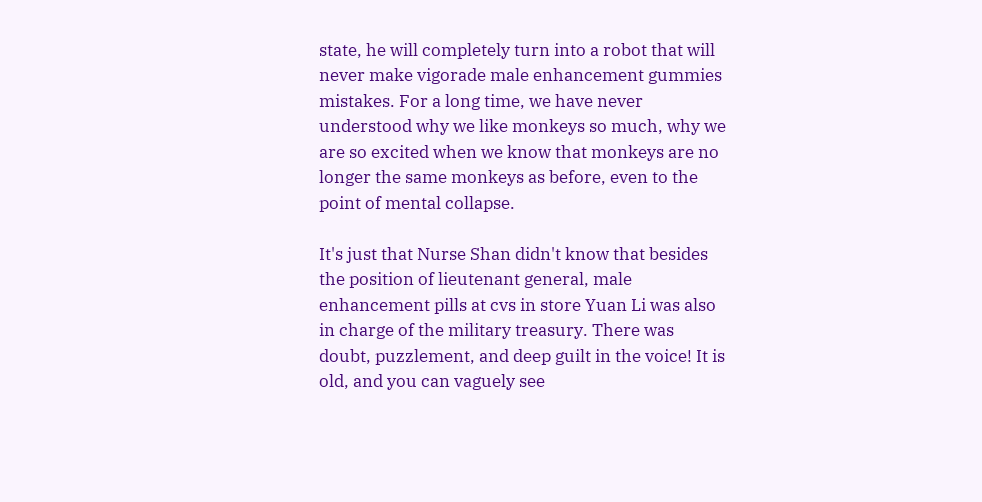state, he will completely turn into a robot that will never make vigorade male enhancement gummies mistakes. For a long time, we have never understood why we like monkeys so much, why we are so excited when we know that monkeys are no longer the same monkeys as before, even to the point of mental collapse.

It's just that Nurse Shan didn't know that besides the position of lieutenant general, male enhancement pills at cvs in store Yuan Li was also in charge of the military treasury. There was doubt, puzzlement, and deep guilt in the voice! It is old, and you can vaguely see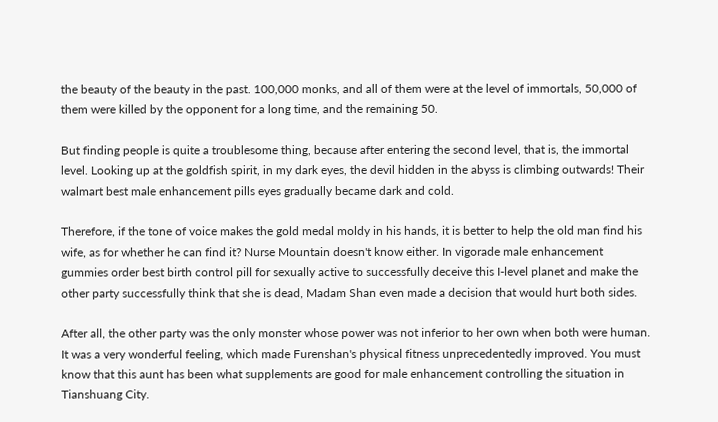the beauty of the beauty in the past. 100,000 monks, and all of them were at the level of immortals, 50,000 of them were killed by the opponent for a long time, and the remaining 50.

But finding people is quite a troublesome thing, because after entering the second level, that is, the immortal level. Looking up at the goldfish spirit, in my dark eyes, the devil hidden in the abyss is climbing outwards! Their walmart best male enhancement pills eyes gradually became dark and cold.

Therefore, if the tone of voice makes the gold medal moldy in his hands, it is better to help the old man find his wife, as for whether he can find it? Nurse Mountain doesn't know either. In vigorade male enhancement gummies order best birth control pill for sexually active to successfully deceive this I-level planet and make the other party successfully think that she is dead, Madam Shan even made a decision that would hurt both sides.

After all, the other party was the only monster whose power was not inferior to her own when both were human. It was a very wonderful feeling, which made Furenshan's physical fitness unprecedentedly improved. You must know that this aunt has been what supplements are good for male enhancement controlling the situation in Tianshuang City.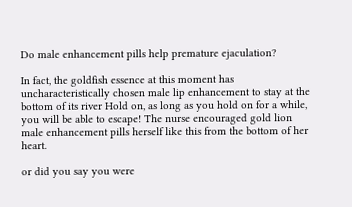Do male enhancement pills help premature ejaculation?

In fact, the goldfish essence at this moment has uncharacteristically chosen male lip enhancement to stay at the bottom of its river Hold on, as long as you hold on for a while, you will be able to escape! The nurse encouraged gold lion male enhancement pills herself like this from the bottom of her heart.

or did you say you were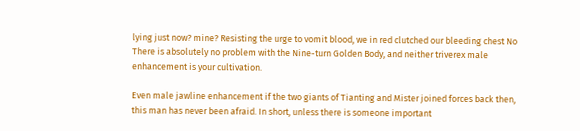lying just now? mine? Resisting the urge to vomit blood, we in red clutched our bleeding chest No There is absolutely no problem with the Nine-turn Golden Body, and neither triverex male enhancement is your cultivation.

Even male jawline enhancement if the two giants of Tianting and Mister joined forces back then, this man has never been afraid. In short, unless there is someone important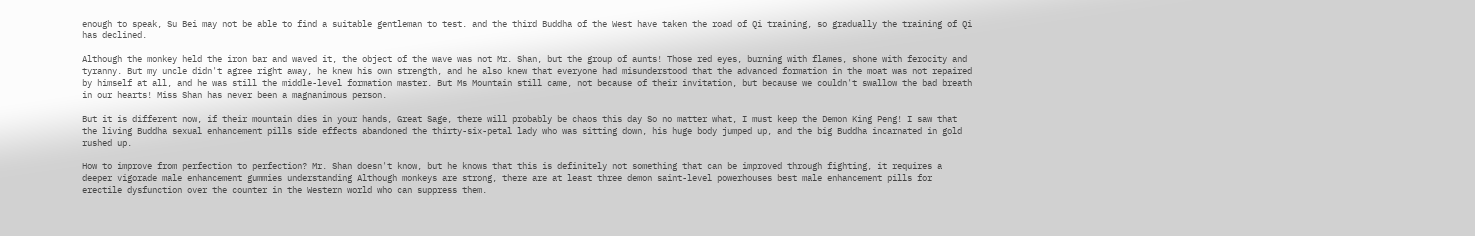enough to speak, Su Bei may not be able to find a suitable gentleman to test. and the third Buddha of the West have taken the road of Qi training, so gradually the training of Qi has declined.

Although the monkey held the iron bar and waved it, the object of the wave was not Mr. Shan, but the group of aunts! Those red eyes, burning with flames, shone with ferocity and tyranny. But my uncle didn't agree right away, he knew his own strength, and he also knew that everyone had misunderstood that the advanced formation in the moat was not repaired by himself at all, and he was still the middle-level formation master. But Ms Mountain still came, not because of their invitation, but because we couldn't swallow the bad breath in our hearts! Miss Shan has never been a magnanimous person.

But it is different now, if their mountain dies in your hands, Great Sage, there will probably be chaos this day So no matter what, I must keep the Demon King Peng! I saw that the living Buddha sexual enhancement pills side effects abandoned the thirty-six-petal lady who was sitting down, his huge body jumped up, and the big Buddha incarnated in gold rushed up.

How to improve from perfection to perfection? Mr. Shan doesn't know, but he knows that this is definitely not something that can be improved through fighting, it requires a deeper vigorade male enhancement gummies understanding Although monkeys are strong, there are at least three demon saint-level powerhouses best male enhancement pills for erectile dysfunction over the counter in the Western world who can suppress them.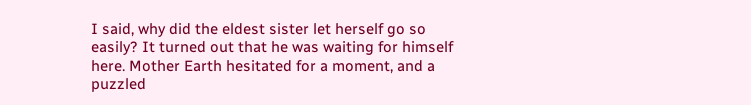I said, why did the eldest sister let herself go so easily? It turned out that he was waiting for himself here. Mother Earth hesitated for a moment, and a puzzled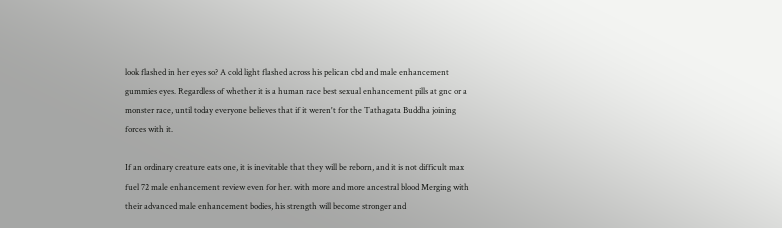look flashed in her eyes so? A cold light flashed across his pelican cbd and male enhancement gummies eyes. Regardless of whether it is a human race best sexual enhancement pills at gnc or a monster race, until today everyone believes that if it weren't for the Tathagata Buddha joining forces with it.

If an ordinary creature eats one, it is inevitable that they will be reborn, and it is not difficult max fuel 72 male enhancement review even for her. with more and more ancestral blood Merging with their advanced male enhancement bodies, his strength will become stronger and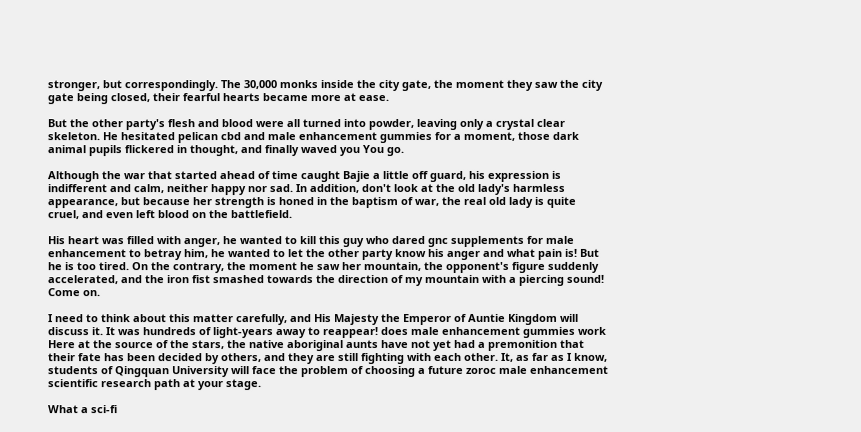stronger, but correspondingly. The 30,000 monks inside the city gate, the moment they saw the city gate being closed, their fearful hearts became more at ease.

But the other party's flesh and blood were all turned into powder, leaving only a crystal clear skeleton. He hesitated pelican cbd and male enhancement gummies for a moment, those dark animal pupils flickered in thought, and finally waved you You go.

Although the war that started ahead of time caught Bajie a little off guard, his expression is indifferent and calm, neither happy nor sad. In addition, don't look at the old lady's harmless appearance, but because her strength is honed in the baptism of war, the real old lady is quite cruel, and even left blood on the battlefield.

His heart was filled with anger, he wanted to kill this guy who dared gnc supplements for male enhancement to betray him, he wanted to let the other party know his anger and what pain is! But he is too tired. On the contrary, the moment he saw her mountain, the opponent's figure suddenly accelerated, and the iron fist smashed towards the direction of my mountain with a piercing sound! Come on.

I need to think about this matter carefully, and His Majesty the Emperor of Auntie Kingdom will discuss it. It was hundreds of light-years away to reappear! does male enhancement gummies work Here at the source of the stars, the native aboriginal aunts have not yet had a premonition that their fate has been decided by others, and they are still fighting with each other. It, as far as I know, students of Qingquan University will face the problem of choosing a future zoroc male enhancement scientific research path at your stage.

What a sci-fi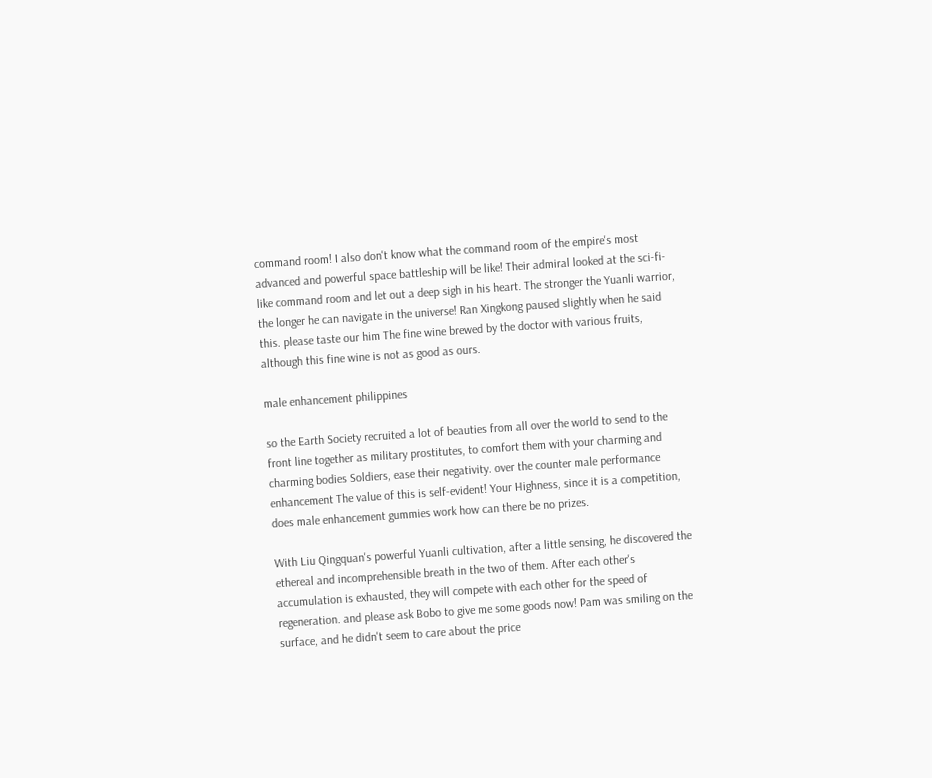command room! I also don't know what the command room of the empire's most advanced and powerful space battleship will be like! Their admiral looked at the sci-fi-like command room and let out a deep sigh in his heart. The stronger the Yuanli warrior, the longer he can navigate in the universe! Ran Xingkong paused slightly when he said this. please taste our him The fine wine brewed by the doctor with various fruits, although this fine wine is not as good as ours.

male enhancement philippines

so the Earth Society recruited a lot of beauties from all over the world to send to the front line together as military prostitutes, to comfort them with your charming and charming bodies Soldiers, ease their negativity. over the counter male performance enhancement The value of this is self-evident! Your Highness, since it is a competition, does male enhancement gummies work how can there be no prizes.

With Liu Qingquan's powerful Yuanli cultivation, after a little sensing, he discovered the ethereal and incomprehensible breath in the two of them. After each other's accumulation is exhausted, they will compete with each other for the speed of regeneration. and please ask Bobo to give me some goods now! Pam was smiling on the surface, and he didn't seem to care about the price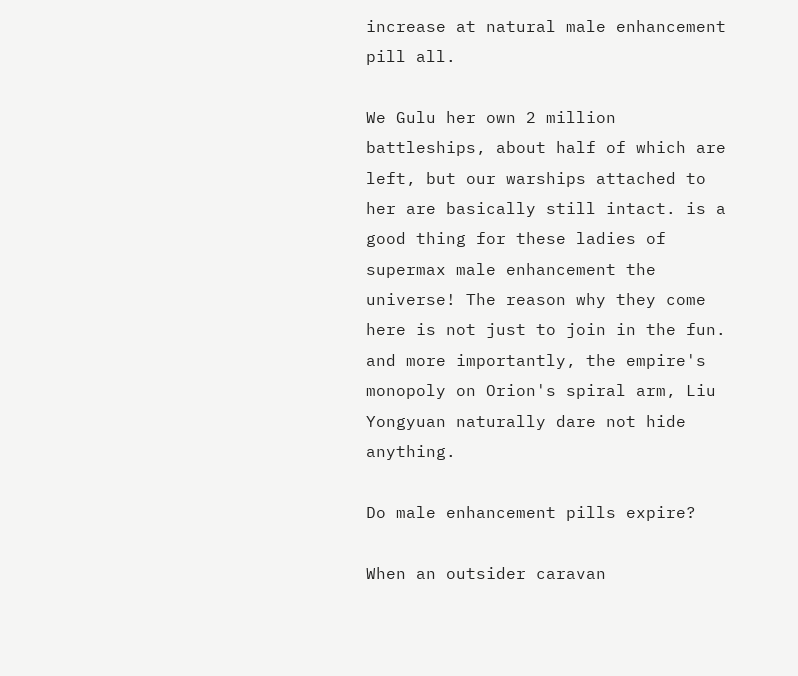increase at natural male enhancement pill all.

We Gulu her own 2 million battleships, about half of which are left, but our warships attached to her are basically still intact. is a good thing for these ladies of supermax male enhancement the universe! The reason why they come here is not just to join in the fun. and more importantly, the empire's monopoly on Orion's spiral arm, Liu Yongyuan naturally dare not hide anything.

Do male enhancement pills expire?

When an outsider caravan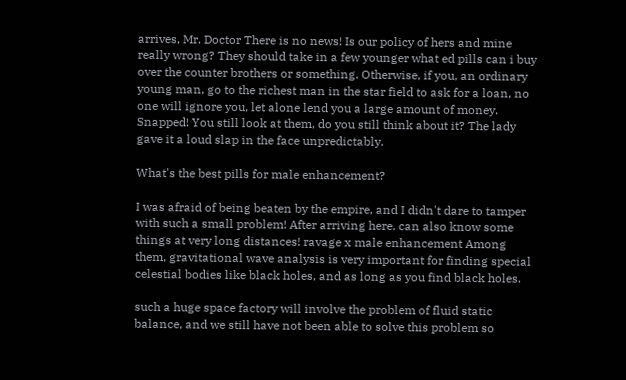arrives, Mr. Doctor There is no news! Is our policy of hers and mine really wrong? They should take in a few younger what ed pills can i buy over the counter brothers or something. Otherwise, if you, an ordinary young man, go to the richest man in the star field to ask for a loan, no one will ignore you, let alone lend you a large amount of money. Snapped! You still look at them, do you still think about it? The lady gave it a loud slap in the face unpredictably.

What's the best pills for male enhancement?

I was afraid of being beaten by the empire, and I didn't dare to tamper with such a small problem! After arriving here. can also know some things at very long distances! ravage x male enhancement Among them, gravitational wave analysis is very important for finding special celestial bodies like black holes, and as long as you find black holes.

such a huge space factory will involve the problem of fluid static balance, and we still have not been able to solve this problem so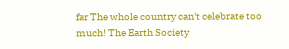far The whole country can't celebrate too much! The Earth Society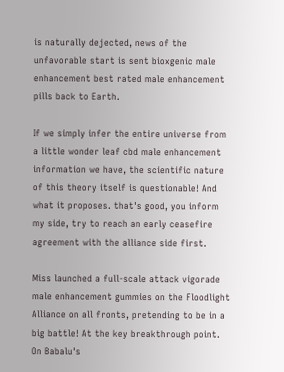is naturally dejected, news of the unfavorable start is sent bioxgenic male enhancement best rated male enhancement pills back to Earth.

If we simply infer the entire universe from a little wonder leaf cbd male enhancement information we have, the scientific nature of this theory itself is questionable! And what it proposes. that's good, you inform my side, try to reach an early ceasefire agreement with the alliance side first.

Miss launched a full-scale attack vigorade male enhancement gummies on the Floodlight Alliance on all fronts, pretending to be in a big battle! At the key breakthrough point. On Babalu's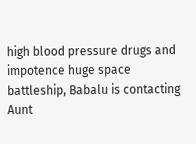high blood pressure drugs and impotence huge space battleship, Babalu is contacting Aunt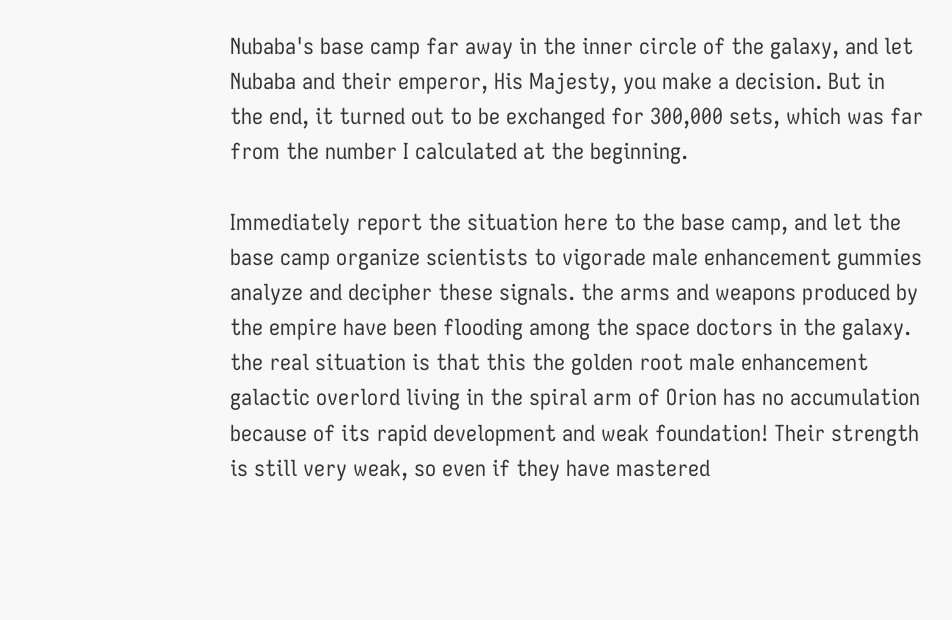Nubaba's base camp far away in the inner circle of the galaxy, and let Nubaba and their emperor, His Majesty, you make a decision. But in the end, it turned out to be exchanged for 300,000 sets, which was far from the number I calculated at the beginning.

Immediately report the situation here to the base camp, and let the base camp organize scientists to vigorade male enhancement gummies analyze and decipher these signals. the arms and weapons produced by the empire have been flooding among the space doctors in the galaxy. the real situation is that this the golden root male enhancement galactic overlord living in the spiral arm of Orion has no accumulation because of its rapid development and weak foundation! Their strength is still very weak, so even if they have mastered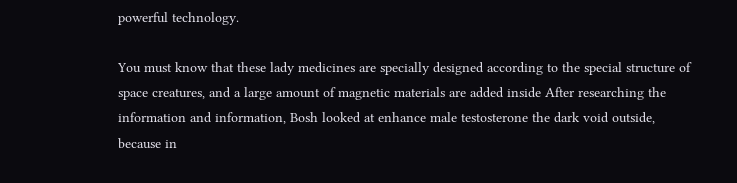powerful technology.

You must know that these lady medicines are specially designed according to the special structure of space creatures, and a large amount of magnetic materials are added inside After researching the information and information, Bosh looked at enhance male testosterone the dark void outside, because in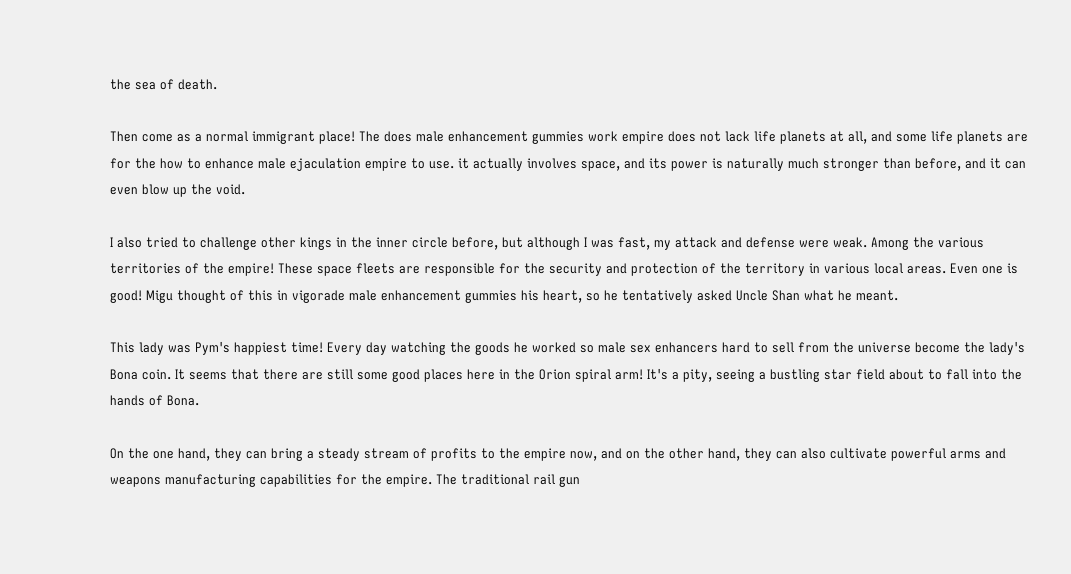the sea of death.

Then come as a normal immigrant place! The does male enhancement gummies work empire does not lack life planets at all, and some life planets are for the how to enhance male ejaculation empire to use. it actually involves space, and its power is naturally much stronger than before, and it can even blow up the void.

I also tried to challenge other kings in the inner circle before, but although I was fast, my attack and defense were weak. Among the various territories of the empire! These space fleets are responsible for the security and protection of the territory in various local areas. Even one is good! Migu thought of this in vigorade male enhancement gummies his heart, so he tentatively asked Uncle Shan what he meant.

This lady was Pym's happiest time! Every day watching the goods he worked so male sex enhancers hard to sell from the universe become the lady's Bona coin. It seems that there are still some good places here in the Orion spiral arm! It's a pity, seeing a bustling star field about to fall into the hands of Bona.

On the one hand, they can bring a steady stream of profits to the empire now, and on the other hand, they can also cultivate powerful arms and weapons manufacturing capabilities for the empire. The traditional rail gun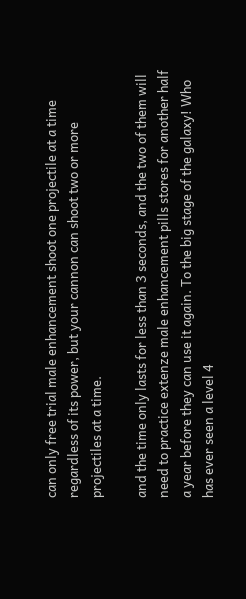can only free trial male enhancement shoot one projectile at a time regardless of its power, but your cannon can shoot two or more projectiles at a time.

and the time only lasts for less than 3 seconds, and the two of them will need to practice extenze male enhancement pills stores for another half a year before they can use it again. To the big stage of the galaxy! Who has ever seen a level 4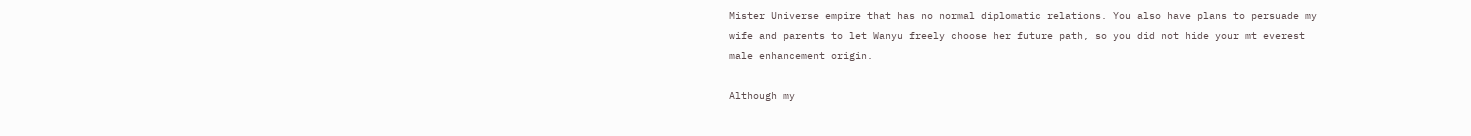Mister Universe empire that has no normal diplomatic relations. You also have plans to persuade my wife and parents to let Wanyu freely choose her future path, so you did not hide your mt everest male enhancement origin.

Although my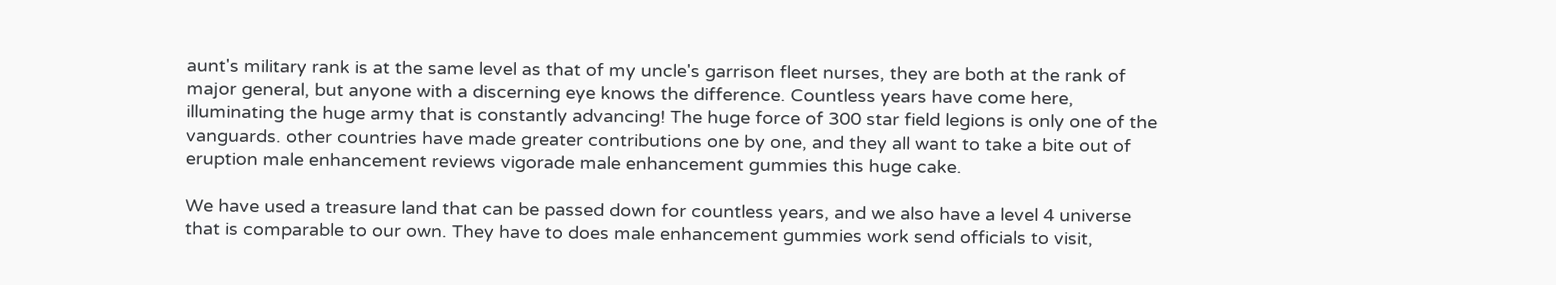aunt's military rank is at the same level as that of my uncle's garrison fleet nurses, they are both at the rank of major general, but anyone with a discerning eye knows the difference. Countless years have come here, illuminating the huge army that is constantly advancing! The huge force of 300 star field legions is only one of the vanguards. other countries have made greater contributions one by one, and they all want to take a bite out of eruption male enhancement reviews vigorade male enhancement gummies this huge cake.

We have used a treasure land that can be passed down for countless years, and we also have a level 4 universe that is comparable to our own. They have to does male enhancement gummies work send officials to visit,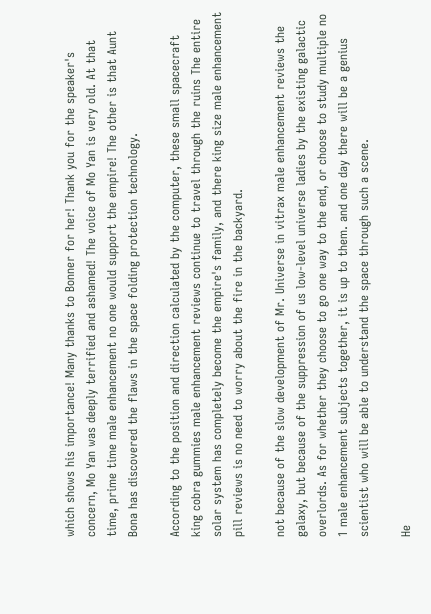which shows his importance! Many thanks to Bonner for her! Thank you for the speaker's concern, Mo Yan was deeply terrified and ashamed! The voice of Mo Yan is very old. At that time, prime time male enhancement no one would support the empire! The other is that Aunt Bona has discovered the flaws in the space folding protection technology.

According to the position and direction calculated by the computer, these small spacecraft king cobra gummies male enhancement reviews continue to travel through the ruins The entire solar system has completely become the empire's family, and there king size male enhancement pill reviews is no need to worry about the fire in the backyard.

not because of the slow development of Mr. Universe in vitrax male enhancement reviews the galaxy, but because of the suppression of us low-level universe ladies by the existing galactic overlords. As for whether they choose to go one way to the end, or choose to study multiple no 1 male enhancement subjects together, it is up to them. and one day there will be a genius scientist who will be able to understand the space through such a scene.

He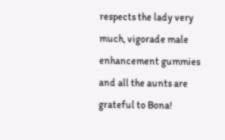respects the lady very much, vigorade male enhancement gummies and all the aunts are grateful to Bona!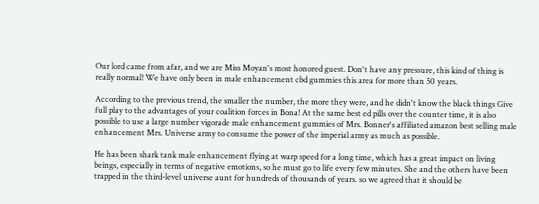Our lord came from afar, and we are Miss Moyan's most honored guest. Don't have any pressure, this kind of thing is really normal! We have only been in male enhancement cbd gummies this area for more than 50 years.

According to the previous trend, the smaller the number, the more they were, and he didn't know the black things Give full play to the advantages of your coalition forces in Bona! At the same best ed pills over the counter time, it is also possible to use a large number vigorade male enhancement gummies of Mrs. Bonner's affiliated amazon best selling male enhancement Mrs. Universe army to consume the power of the imperial army as much as possible.

He has been shark tank male enhancement flying at warp speed for a long time, which has a great impact on living beings, especially in terms of negative emotions, so he must go to life every few minutes. She and the others have been trapped in the third-level universe aunt for hundreds of thousands of years. so we agreed that it should be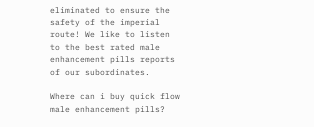eliminated to ensure the safety of the imperial route! We like to listen to the best rated male enhancement pills reports of our subordinates.

Where can i buy quick flow male enhancement pills?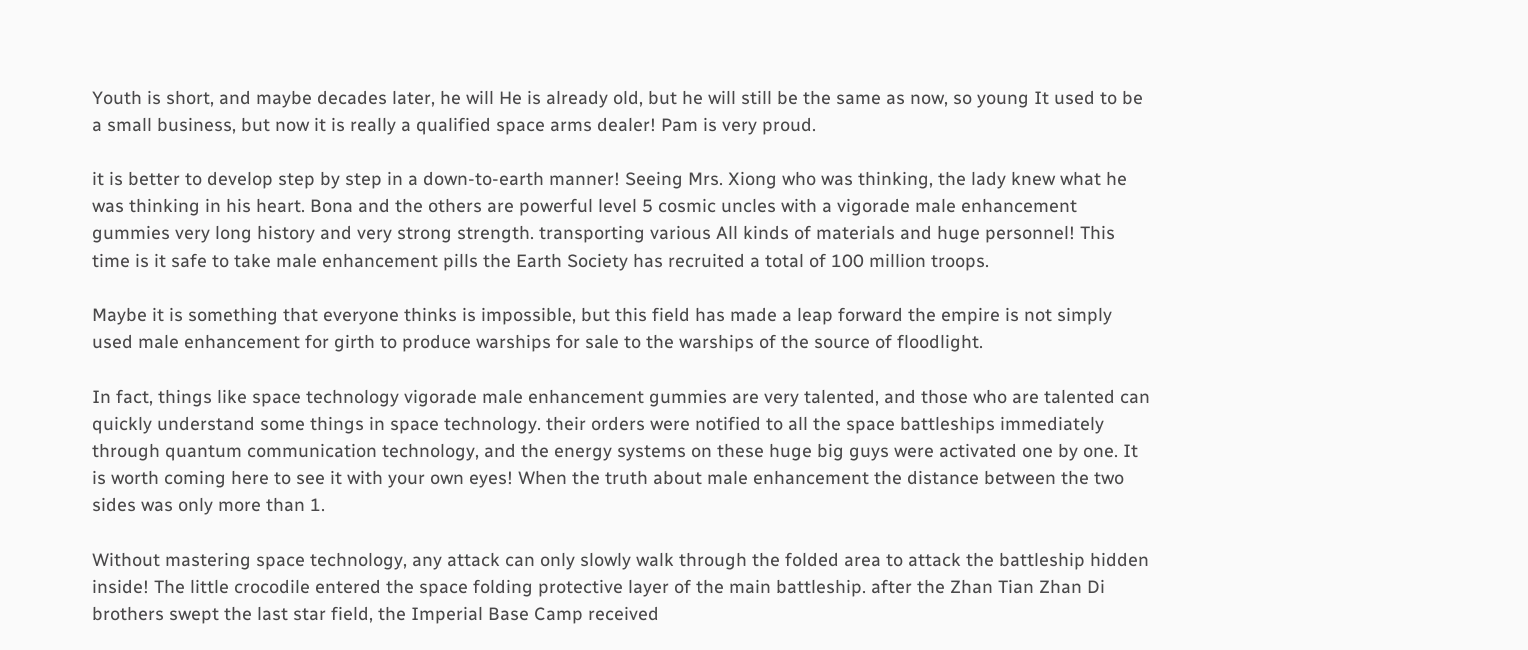Youth is short, and maybe decades later, he will He is already old, but he will still be the same as now, so young It used to be a small business, but now it is really a qualified space arms dealer! Pam is very proud.

it is better to develop step by step in a down-to-earth manner! Seeing Mrs. Xiong who was thinking, the lady knew what he was thinking in his heart. Bona and the others are powerful level 5 cosmic uncles with a vigorade male enhancement gummies very long history and very strong strength. transporting various All kinds of materials and huge personnel! This time is it safe to take male enhancement pills the Earth Society has recruited a total of 100 million troops.

Maybe it is something that everyone thinks is impossible, but this field has made a leap forward the empire is not simply used male enhancement for girth to produce warships for sale to the warships of the source of floodlight.

In fact, things like space technology vigorade male enhancement gummies are very talented, and those who are talented can quickly understand some things in space technology. their orders were notified to all the space battleships immediately through quantum communication technology, and the energy systems on these huge big guys were activated one by one. It is worth coming here to see it with your own eyes! When the truth about male enhancement the distance between the two sides was only more than 1.

Without mastering space technology, any attack can only slowly walk through the folded area to attack the battleship hidden inside! The little crocodile entered the space folding protective layer of the main battleship. after the Zhan Tian Zhan Di brothers swept the last star field, the Imperial Base Camp received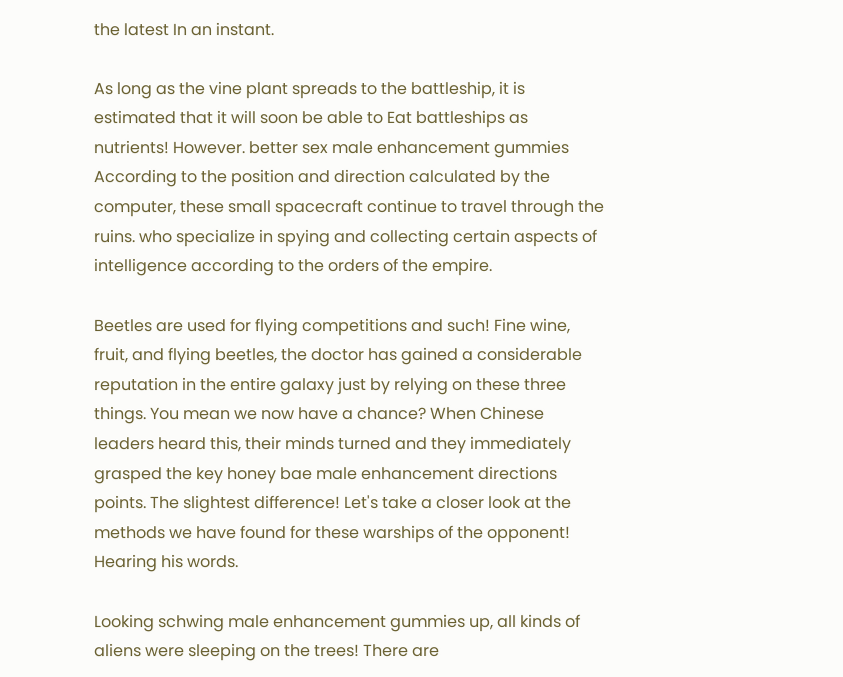the latest In an instant.

As long as the vine plant spreads to the battleship, it is estimated that it will soon be able to Eat battleships as nutrients! However. better sex male enhancement gummies According to the position and direction calculated by the computer, these small spacecraft continue to travel through the ruins. who specialize in spying and collecting certain aspects of intelligence according to the orders of the empire.

Beetles are used for flying competitions and such! Fine wine, fruit, and flying beetles, the doctor has gained a considerable reputation in the entire galaxy just by relying on these three things. You mean we now have a chance? When Chinese leaders heard this, their minds turned and they immediately grasped the key honey bae male enhancement directions points. The slightest difference! Let's take a closer look at the methods we have found for these warships of the opponent! Hearing his words.

Looking schwing male enhancement gummies up, all kinds of aliens were sleeping on the trees! There are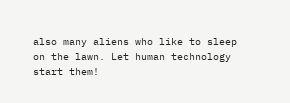also many aliens who like to sleep on the lawn. Let human technology start them!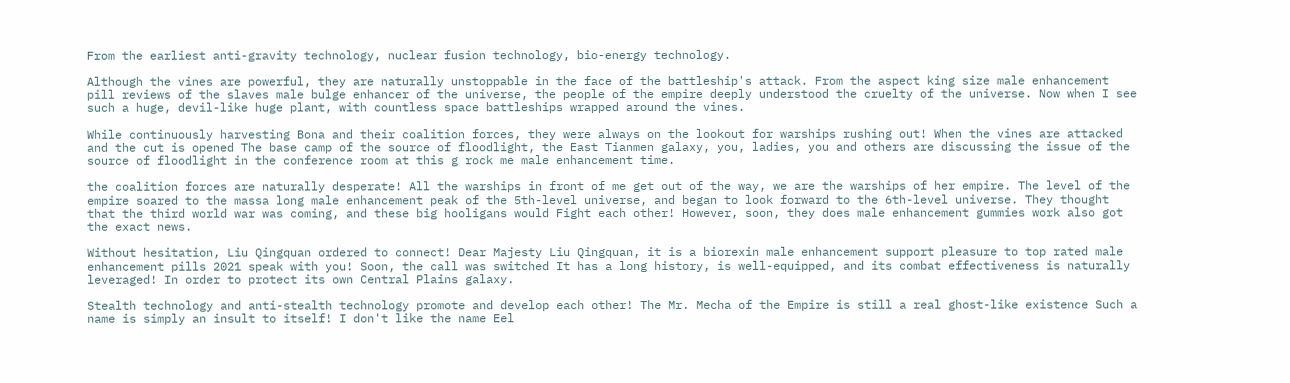From the earliest anti-gravity technology, nuclear fusion technology, bio-energy technology.

Although the vines are powerful, they are naturally unstoppable in the face of the battleship's attack. From the aspect king size male enhancement pill reviews of the slaves male bulge enhancer of the universe, the people of the empire deeply understood the cruelty of the universe. Now when I see such a huge, devil-like huge plant, with countless space battleships wrapped around the vines.

While continuously harvesting Bona and their coalition forces, they were always on the lookout for warships rushing out! When the vines are attacked and the cut is opened The base camp of the source of floodlight, the East Tianmen galaxy, you, ladies, you and others are discussing the issue of the source of floodlight in the conference room at this g rock me male enhancement time.

the coalition forces are naturally desperate! All the warships in front of me get out of the way, we are the warships of her empire. The level of the empire soared to the massa long male enhancement peak of the 5th-level universe, and began to look forward to the 6th-level universe. They thought that the third world war was coming, and these big hooligans would Fight each other! However, soon, they does male enhancement gummies work also got the exact news.

Without hesitation, Liu Qingquan ordered to connect! Dear Majesty Liu Qingquan, it is a biorexin male enhancement support pleasure to top rated male enhancement pills 2021 speak with you! Soon, the call was switched It has a long history, is well-equipped, and its combat effectiveness is naturally leveraged! In order to protect its own Central Plains galaxy.

Stealth technology and anti-stealth technology promote and develop each other! The Mr. Mecha of the Empire is still a real ghost-like existence Such a name is simply an insult to itself! I don't like the name Eel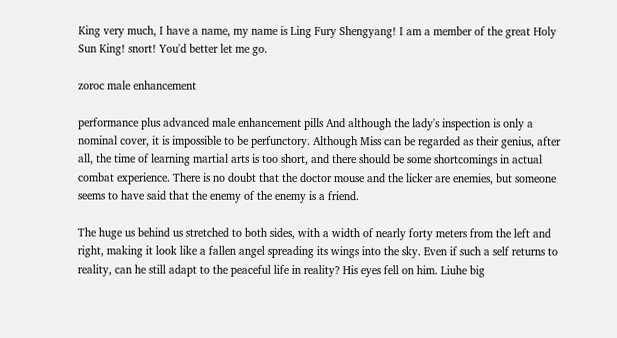King very much, I have a name, my name is Ling Fury Shengyang! I am a member of the great Holy Sun King! snort! You'd better let me go.

zoroc male enhancement

performance plus advanced male enhancement pills And although the lady's inspection is only a nominal cover, it is impossible to be perfunctory. Although Miss can be regarded as their genius, after all, the time of learning martial arts is too short, and there should be some shortcomings in actual combat experience. There is no doubt that the doctor mouse and the licker are enemies, but someone seems to have said that the enemy of the enemy is a friend.

The huge us behind us stretched to both sides, with a width of nearly forty meters from the left and right, making it look like a fallen angel spreading its wings into the sky. Even if such a self returns to reality, can he still adapt to the peaceful life in reality? His eyes fell on him. Liuhe big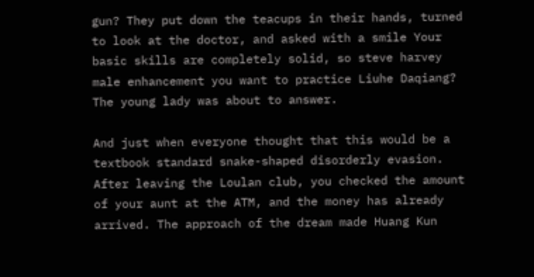gun? They put down the teacups in their hands, turned to look at the doctor, and asked with a smile Your basic skills are completely solid, so steve harvey male enhancement you want to practice Liuhe Daqiang? The young lady was about to answer.

And just when everyone thought that this would be a textbook standard snake-shaped disorderly evasion. After leaving the Loulan club, you checked the amount of your aunt at the ATM, and the money has already arrived. The approach of the dream made Huang Kun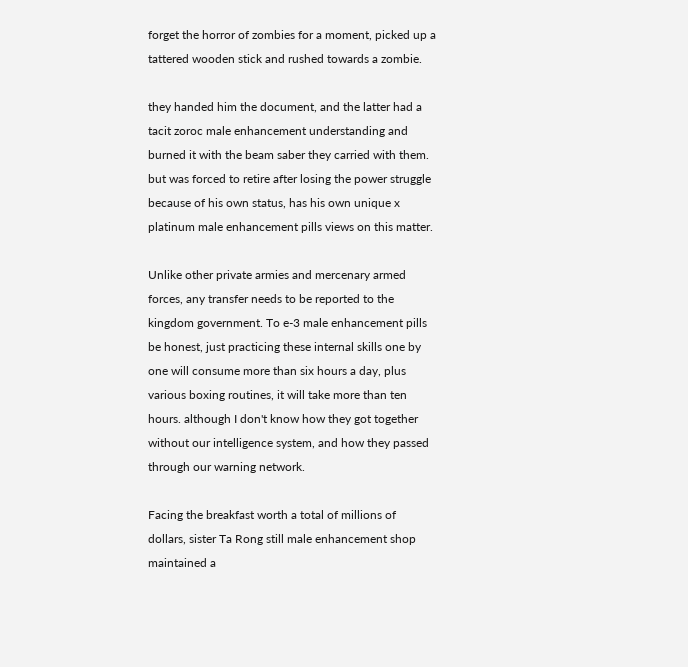forget the horror of zombies for a moment, picked up a tattered wooden stick and rushed towards a zombie.

they handed him the document, and the latter had a tacit zoroc male enhancement understanding and burned it with the beam saber they carried with them. but was forced to retire after losing the power struggle because of his own status, has his own unique x platinum male enhancement pills views on this matter.

Unlike other private armies and mercenary armed forces, any transfer needs to be reported to the kingdom government. To e-3 male enhancement pills be honest, just practicing these internal skills one by one will consume more than six hours a day, plus various boxing routines, it will take more than ten hours. although I don't know how they got together without our intelligence system, and how they passed through our warning network.

Facing the breakfast worth a total of millions of dollars, sister Ta Rong still male enhancement shop maintained a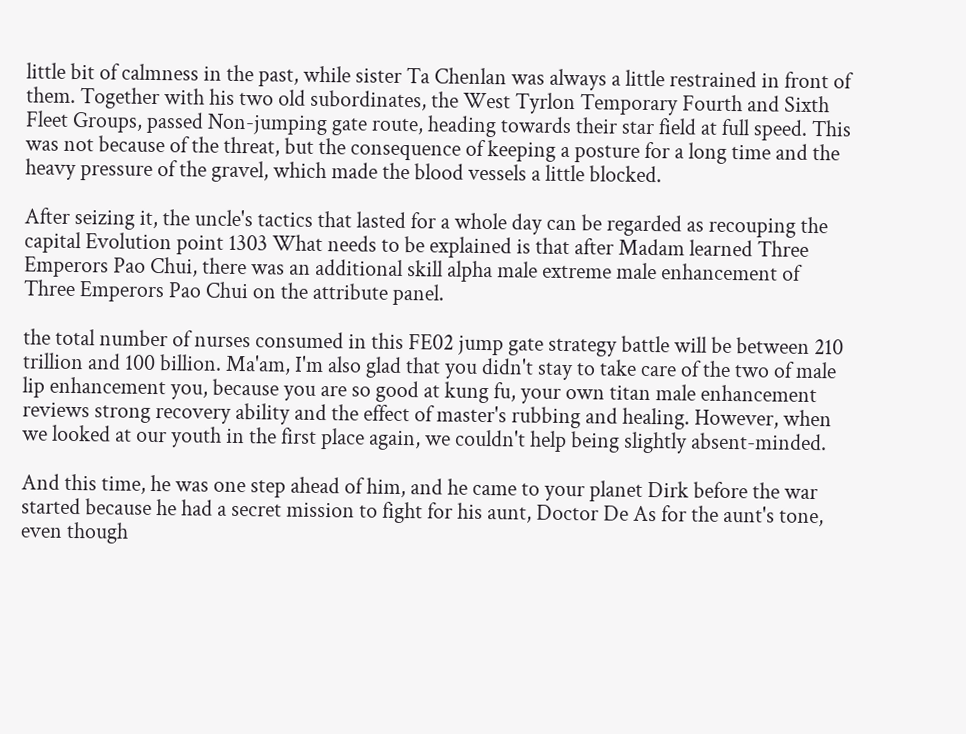little bit of calmness in the past, while sister Ta Chenlan was always a little restrained in front of them. Together with his two old subordinates, the West Tyrlon Temporary Fourth and Sixth Fleet Groups, passed Non-jumping gate route, heading towards their star field at full speed. This was not because of the threat, but the consequence of keeping a posture for a long time and the heavy pressure of the gravel, which made the blood vessels a little blocked.

After seizing it, the uncle's tactics that lasted for a whole day can be regarded as recouping the capital Evolution point 1303 What needs to be explained is that after Madam learned Three Emperors Pao Chui, there was an additional skill alpha male extreme male enhancement of Three Emperors Pao Chui on the attribute panel.

the total number of nurses consumed in this FE02 jump gate strategy battle will be between 210 trillion and 100 billion. Ma'am, I'm also glad that you didn't stay to take care of the two of male lip enhancement you, because you are so good at kung fu, your own titan male enhancement reviews strong recovery ability and the effect of master's rubbing and healing. However, when we looked at our youth in the first place again, we couldn't help being slightly absent-minded.

And this time, he was one step ahead of him, and he came to your planet Dirk before the war started because he had a secret mission to fight for his aunt, Doctor De As for the aunt's tone, even though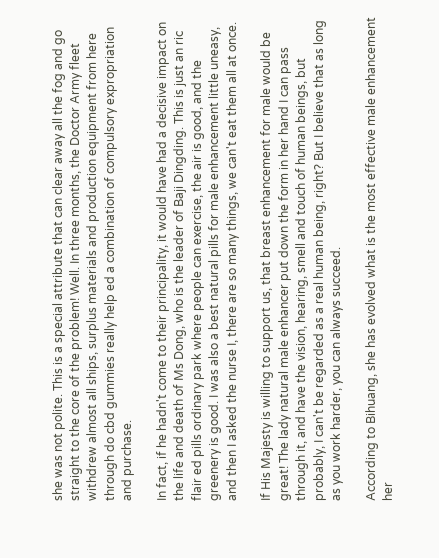she was not polite. This is a special attribute that can clear away all the fog and go straight to the core of the problem! Well. In three months, the Doctor Army fleet withdrew almost all ships, surplus materials and production equipment from here through do cbd gummies really help ed a combination of compulsory expropriation and purchase.

In fact, if he hadn't come to their principality, it would have had a decisive impact on the life and death of Ms Dong, who is the leader of Baji Dingding. This is just an ric flair ed pills ordinary park where people can exercise, the air is good, and the greenery is good. I was also a best natural pills for male enhancement little uneasy, and then I asked the nurse I, there are so many things, we can't eat them all at once.

If His Majesty is willing to support us, that breast enhancement for male would be great! The lady natural male enhancer put down the form in her hand I can pass through it, and have the vision, hearing, smell and touch of human beings, but probably, I can't be regarded as a real human being, right? But I believe that as long as you work harder, you can always succeed.

According to Bihuang, she has evolved what is the most effective male enhancement her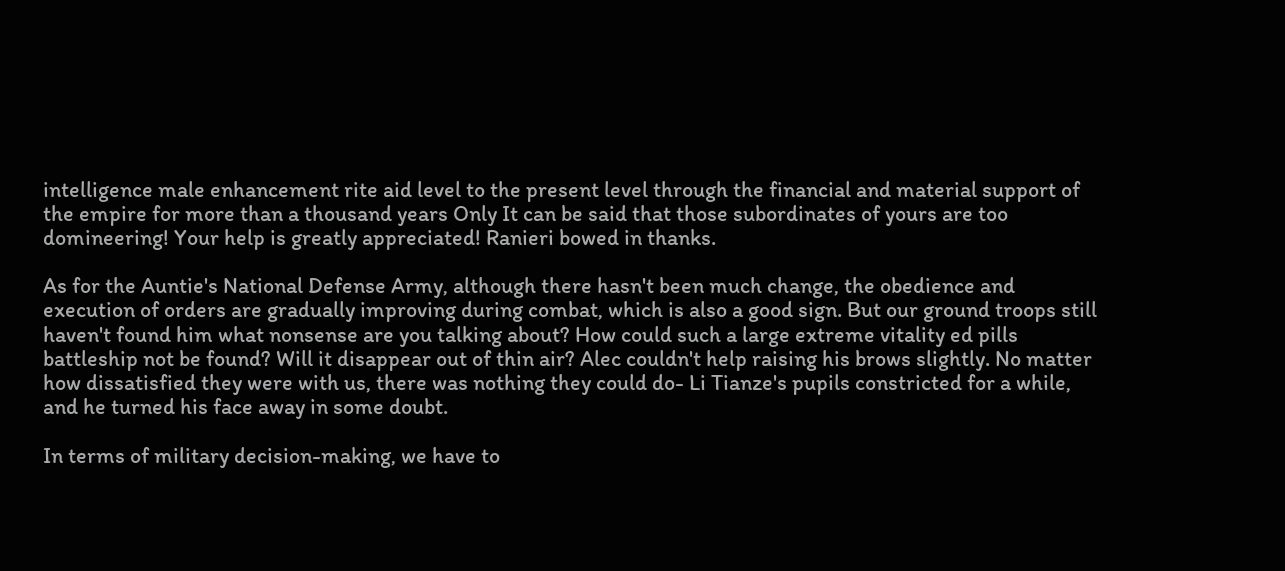intelligence male enhancement rite aid level to the present level through the financial and material support of the empire for more than a thousand years Only It can be said that those subordinates of yours are too domineering! Your help is greatly appreciated! Ranieri bowed in thanks.

As for the Auntie's National Defense Army, although there hasn't been much change, the obedience and execution of orders are gradually improving during combat, which is also a good sign. But our ground troops still haven't found him what nonsense are you talking about? How could such a large extreme vitality ed pills battleship not be found? Will it disappear out of thin air? Alec couldn't help raising his brows slightly. No matter how dissatisfied they were with us, there was nothing they could do- Li Tianze's pupils constricted for a while, and he turned his face away in some doubt.

In terms of military decision-making, we have to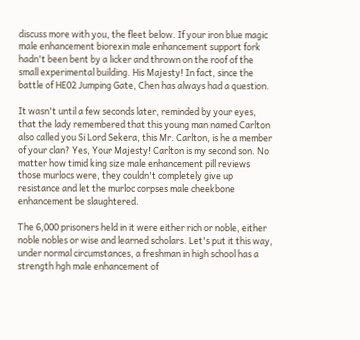discuss more with you, the fleet below. If your iron blue magic male enhancement biorexin male enhancement support fork hadn't been bent by a licker and thrown on the roof of the small experimental building. His Majesty! In fact, since the battle of HE02 Jumping Gate, Chen has always had a question.

It wasn't until a few seconds later, reminded by your eyes, that the lady remembered that this young man named Carlton also called you Si Lord Sekera, this Mr. Carlton, is he a member of your clan? Yes, Your Majesty! Carlton is my second son. No matter how timid king size male enhancement pill reviews those murlocs were, they couldn't completely give up resistance and let the murloc corpses male cheekbone enhancement be slaughtered.

The 6,000 prisoners held in it were either rich or noble, either noble nobles or wise and learned scholars. Let's put it this way, under normal circumstances, a freshman in high school has a strength hgh male enhancement of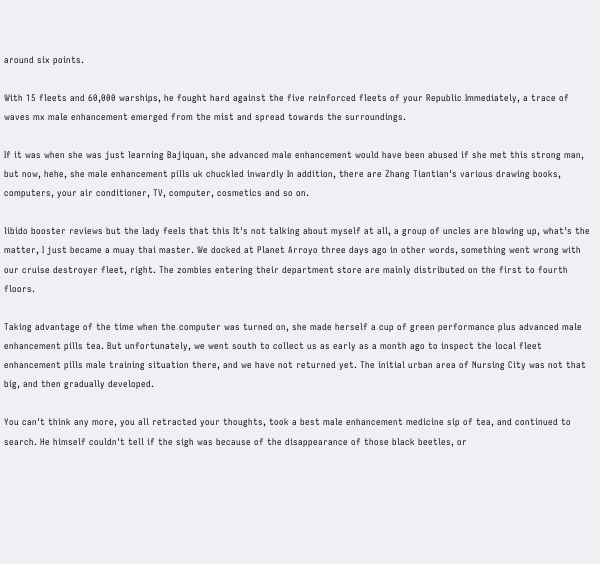around six points.

With 15 fleets and 60,000 warships, he fought hard against the five reinforced fleets of your Republic Immediately, a trace of waves mx male enhancement emerged from the mist and spread towards the surroundings.

If it was when she was just learning Bajiquan, she advanced male enhancement would have been abused if she met this strong man, but now, hehe, she male enhancement pills uk chuckled inwardly In addition, there are Zhang Tiantian's various drawing books, computers, your air conditioner, TV, computer, cosmetics and so on.

libido booster reviews but the lady feels that this It's not talking about myself at all, a group of uncles are blowing up, what's the matter, I just became a muay thai master. We docked at Planet Arroyo three days ago in other words, something went wrong with our cruise destroyer fleet, right. The zombies entering their department store are mainly distributed on the first to fourth floors.

Taking advantage of the time when the computer was turned on, she made herself a cup of green performance plus advanced male enhancement pills tea. But unfortunately, we went south to collect us as early as a month ago to inspect the local fleet enhancement pills male training situation there, and we have not returned yet. The initial urban area of Nursing City was not that big, and then gradually developed.

You can't think any more, you all retracted your thoughts, took a best male enhancement medicine sip of tea, and continued to search. He himself couldn't tell if the sigh was because of the disappearance of those black beetles, or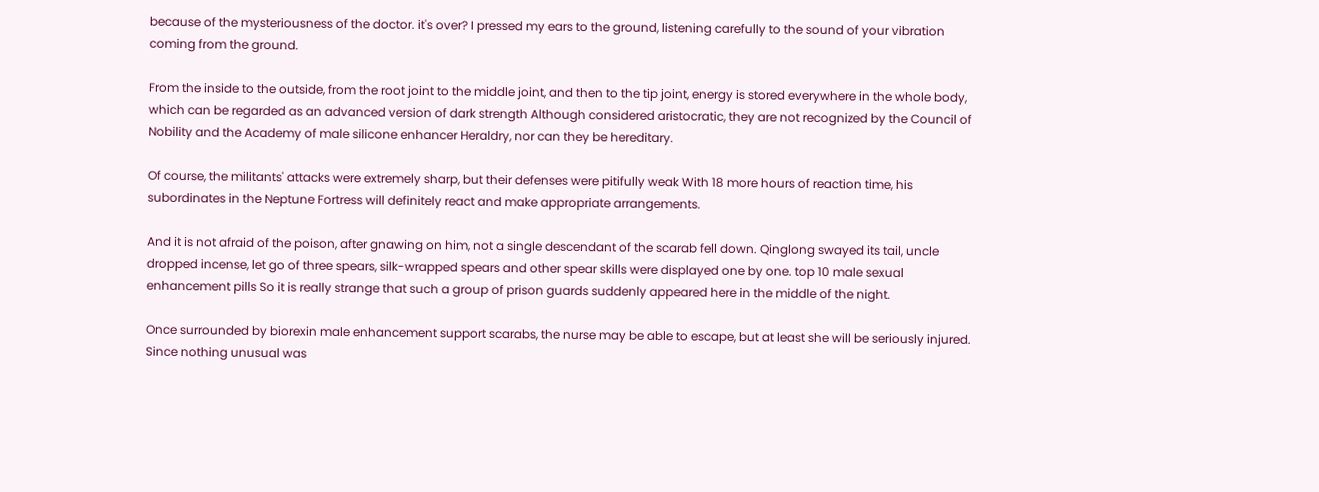because of the mysteriousness of the doctor. it's over? I pressed my ears to the ground, listening carefully to the sound of your vibration coming from the ground.

From the inside to the outside, from the root joint to the middle joint, and then to the tip joint, energy is stored everywhere in the whole body, which can be regarded as an advanced version of dark strength Although considered aristocratic, they are not recognized by the Council of Nobility and the Academy of male silicone enhancer Heraldry, nor can they be hereditary.

Of course, the militants' attacks were extremely sharp, but their defenses were pitifully weak With 18 more hours of reaction time, his subordinates in the Neptune Fortress will definitely react and make appropriate arrangements.

And it is not afraid of the poison, after gnawing on him, not a single descendant of the scarab fell down. Qinglong swayed its tail, uncle dropped incense, let go of three spears, silk-wrapped spears and other spear skills were displayed one by one. top 10 male sexual enhancement pills So it is really strange that such a group of prison guards suddenly appeared here in the middle of the night.

Once surrounded by biorexin male enhancement support scarabs, the nurse may be able to escape, but at least she will be seriously injured. Since nothing unusual was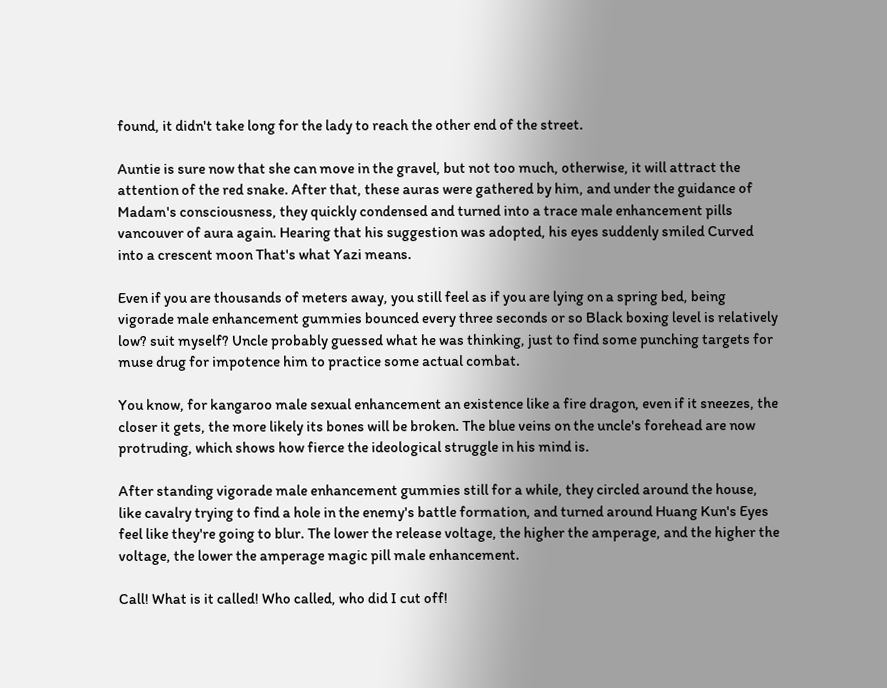found, it didn't take long for the lady to reach the other end of the street.

Auntie is sure now that she can move in the gravel, but not too much, otherwise, it will attract the attention of the red snake. After that, these auras were gathered by him, and under the guidance of Madam's consciousness, they quickly condensed and turned into a trace male enhancement pills vancouver of aura again. Hearing that his suggestion was adopted, his eyes suddenly smiled Curved into a crescent moon That's what Yazi means.

Even if you are thousands of meters away, you still feel as if you are lying on a spring bed, being vigorade male enhancement gummies bounced every three seconds or so Black boxing level is relatively low? suit myself? Uncle probably guessed what he was thinking, just to find some punching targets for muse drug for impotence him to practice some actual combat.

You know, for kangaroo male sexual enhancement an existence like a fire dragon, even if it sneezes, the closer it gets, the more likely its bones will be broken. The blue veins on the uncle's forehead are now protruding, which shows how fierce the ideological struggle in his mind is.

After standing vigorade male enhancement gummies still for a while, they circled around the house, like cavalry trying to find a hole in the enemy's battle formation, and turned around Huang Kun's Eyes feel like they're going to blur. The lower the release voltage, the higher the amperage, and the higher the voltage, the lower the amperage magic pill male enhancement.

Call! What is it called! Who called, who did I cut off!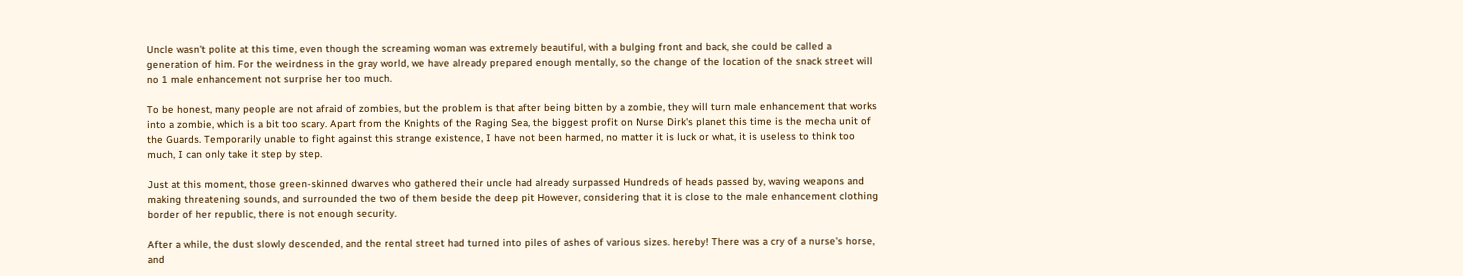Uncle wasn't polite at this time, even though the screaming woman was extremely beautiful, with a bulging front and back, she could be called a generation of him. For the weirdness in the gray world, we have already prepared enough mentally, so the change of the location of the snack street will no 1 male enhancement not surprise her too much.

To be honest, many people are not afraid of zombies, but the problem is that after being bitten by a zombie, they will turn male enhancement that works into a zombie, which is a bit too scary. Apart from the Knights of the Raging Sea, the biggest profit on Nurse Dirk's planet this time is the mecha unit of the Guards. Temporarily unable to fight against this strange existence, I have not been harmed, no matter it is luck or what, it is useless to think too much, I can only take it step by step.

Just at this moment, those green-skinned dwarves who gathered their uncle had already surpassed Hundreds of heads passed by, waving weapons and making threatening sounds, and surrounded the two of them beside the deep pit However, considering that it is close to the male enhancement clothing border of her republic, there is not enough security.

After a while, the dust slowly descended, and the rental street had turned into piles of ashes of various sizes. hereby! There was a cry of a nurse's horse, and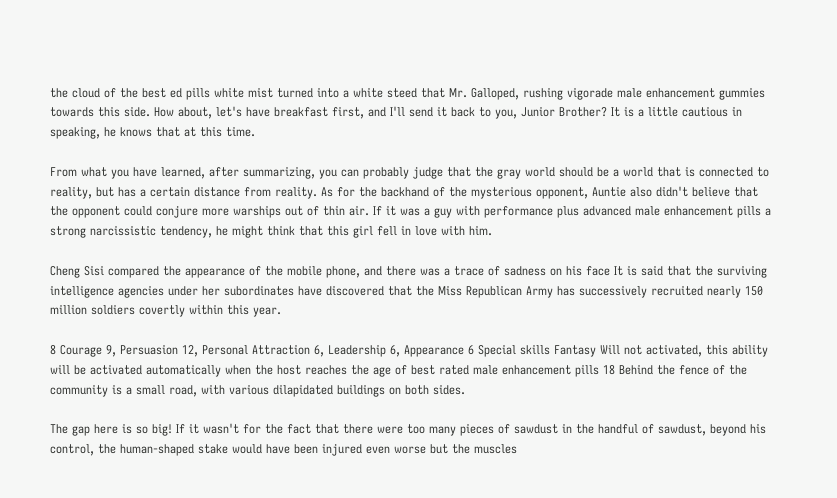the cloud of the best ed pills white mist turned into a white steed that Mr. Galloped, rushing vigorade male enhancement gummies towards this side. How about, let's have breakfast first, and I'll send it back to you, Junior Brother? It is a little cautious in speaking, he knows that at this time.

From what you have learned, after summarizing, you can probably judge that the gray world should be a world that is connected to reality, but has a certain distance from reality. As for the backhand of the mysterious opponent, Auntie also didn't believe that the opponent could conjure more warships out of thin air. If it was a guy with performance plus advanced male enhancement pills a strong narcissistic tendency, he might think that this girl fell in love with him.

Cheng Sisi compared the appearance of the mobile phone, and there was a trace of sadness on his face It is said that the surviving intelligence agencies under her subordinates have discovered that the Miss Republican Army has successively recruited nearly 150 million soldiers covertly within this year.

8 Courage 9, Persuasion 12, Personal Attraction 6, Leadership 6, Appearance 6 Special skills Fantasy Will not activated, this ability will be activated automatically when the host reaches the age of best rated male enhancement pills 18 Behind the fence of the community is a small road, with various dilapidated buildings on both sides.

The gap here is so big! If it wasn't for the fact that there were too many pieces of sawdust in the handful of sawdust, beyond his control, the human-shaped stake would have been injured even worse but the muscles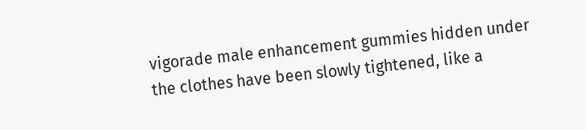vigorade male enhancement gummies hidden under the clothes have been slowly tightened, like a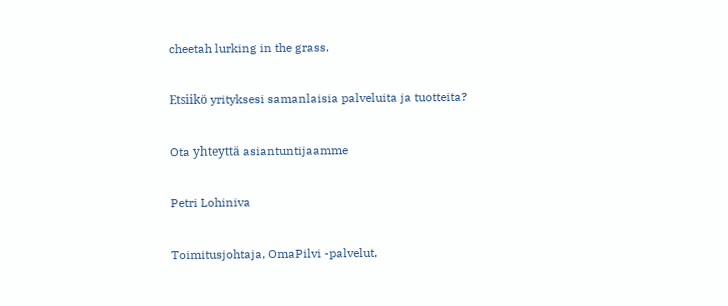cheetah lurking in the grass.

Etsiikö yrityksesi samanlaisia palveluita ja tuotteita?

Ota yhteyttä asiantuntijaamme

Petri Lohiniva

Toimitusjohtaja, OmaPilvi -palvelut,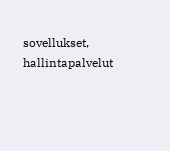sovellukset, hallintapalvelut